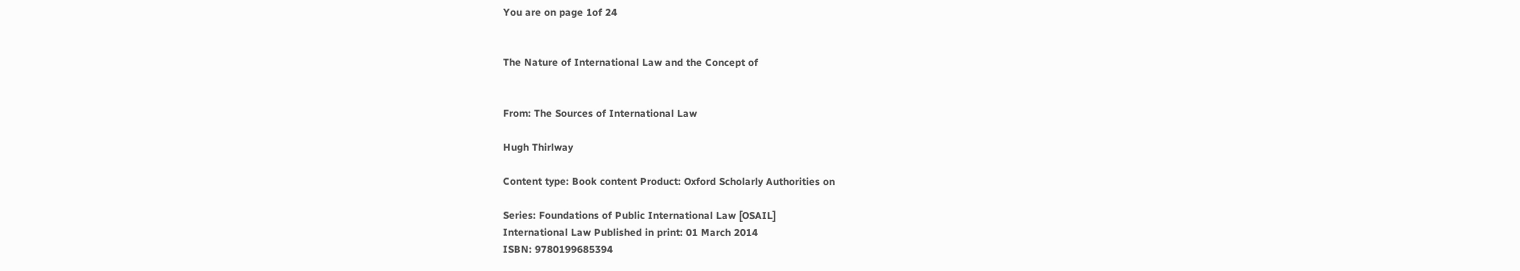You are on page 1of 24


The Nature of International Law and the Concept of


From: The Sources of International Law

Hugh Thirlway

Content type: Book content Product: Oxford Scholarly Authorities on

Series: Foundations of Public International Law [OSAIL]
International Law Published in print: 01 March 2014
ISBN: 9780199685394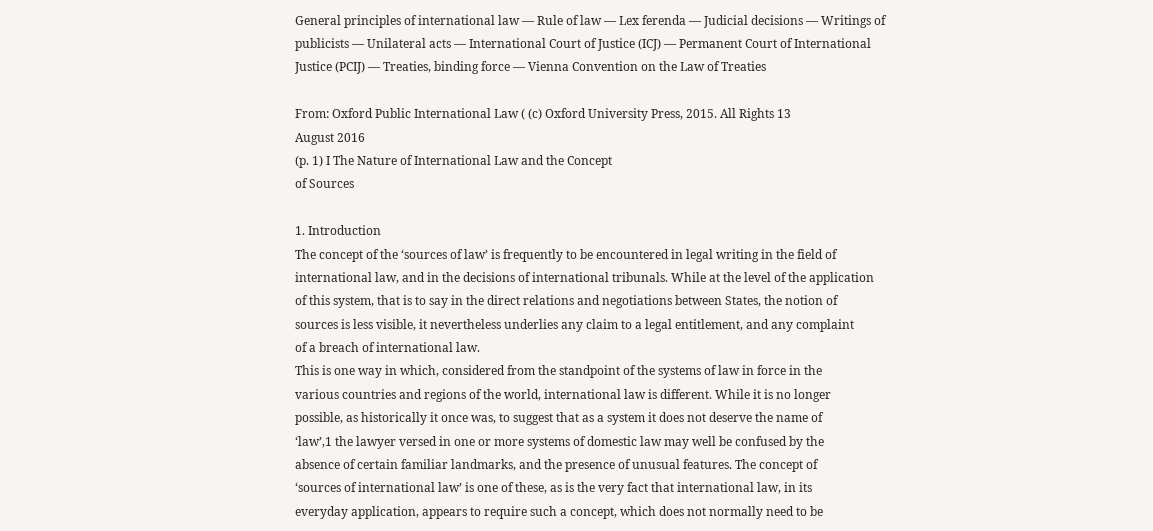General principles of international law — Rule of law — Lex ferenda — Judicial decisions — Writings of
publicists — Unilateral acts — International Court of Justice (ICJ) — Permanent Court of International
Justice (PCIJ) — Treaties, binding force — Vienna Convention on the Law of Treaties

From: Oxford Public International Law ( (c) Oxford University Press, 2015. All Rights 13
August 2016
(p. 1) I The Nature of International Law and the Concept
of Sources

1. Introduction
The concept of the ‘sources of law’ is frequently to be encountered in legal writing in the field of
international law, and in the decisions of international tribunals. While at the level of the application
of this system, that is to say in the direct relations and negotiations between States, the notion of
sources is less visible, it nevertheless underlies any claim to a legal entitlement, and any complaint
of a breach of international law.
This is one way in which, considered from the standpoint of the systems of law in force in the
various countries and regions of the world, international law is different. While it is no longer
possible, as historically it once was, to suggest that as a system it does not deserve the name of
‘law’,1 the lawyer versed in one or more systems of domestic law may well be confused by the
absence of certain familiar landmarks, and the presence of unusual features. The concept of
‘sources of international law’ is one of these, as is the very fact that international law, in its
everyday application, appears to require such a concept, which does not normally need to be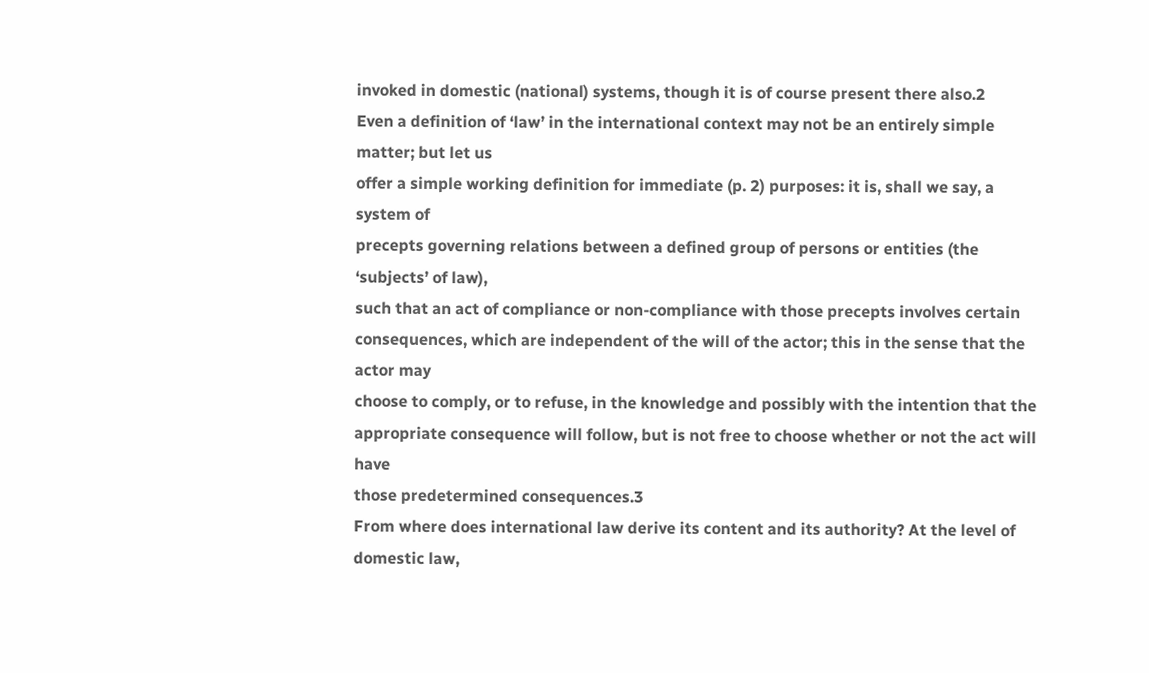invoked in domestic (national) systems, though it is of course present there also.2
Even a definition of ‘law’ in the international context may not be an entirely simple matter; but let us
offer a simple working definition for immediate (p. 2) purposes: it is, shall we say, a system of
precepts governing relations between a defined group of persons or entities (the ‘subjects’ of law),
such that an act of compliance or non-compliance with those precepts involves certain
consequences, which are independent of the will of the actor; this in the sense that the actor may
choose to comply, or to refuse, in the knowledge and possibly with the intention that the
appropriate consequence will follow, but is not free to choose whether or not the act will have
those predetermined consequences.3
From where does international law derive its content and its authority? At the level of domestic law,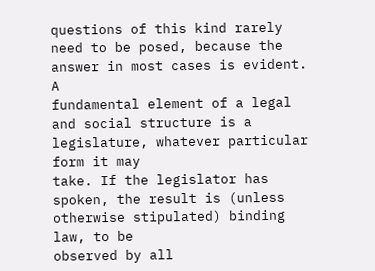questions of this kind rarely need to be posed, because the answer in most cases is evident. A
fundamental element of a legal and social structure is a legislature, whatever particular form it may
take. If the legislator has spoken, the result is (unless otherwise stipulated) binding law, to be
observed by all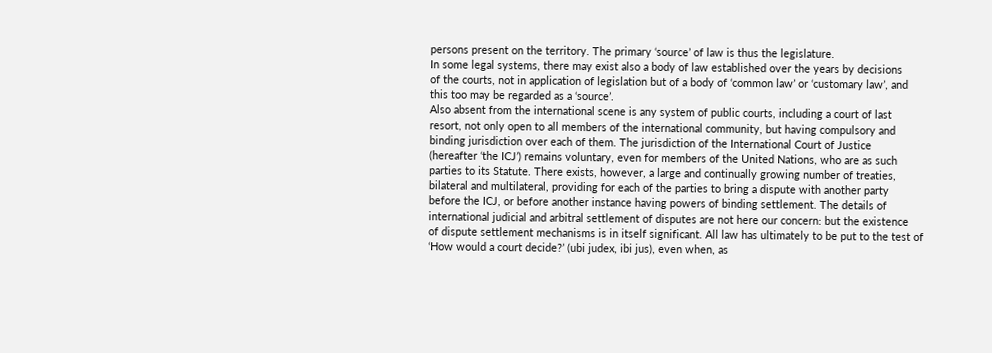persons present on the territory. The primary ‘source’ of law is thus the legislature.
In some legal systems, there may exist also a body of law established over the years by decisions
of the courts, not in application of legislation but of a body of ‘common law’ or ‘customary law’, and
this too may be regarded as a ‘source’.
Also absent from the international scene is any system of public courts, including a court of last
resort, not only open to all members of the international community, but having compulsory and
binding jurisdiction over each of them. The jurisdiction of the International Court of Justice
(hereafter ‘the ICJ’) remains voluntary, even for members of the United Nations, who are as such
parties to its Statute. There exists, however, a large and continually growing number of treaties,
bilateral and multilateral, providing for each of the parties to bring a dispute with another party
before the ICJ, or before another instance having powers of binding settlement. The details of
international judicial and arbitral settlement of disputes are not here our concern: but the existence
of dispute settlement mechanisms is in itself significant. All law has ultimately to be put to the test of
‘How would a court decide?’ (ubi judex, ibi jus), even when, as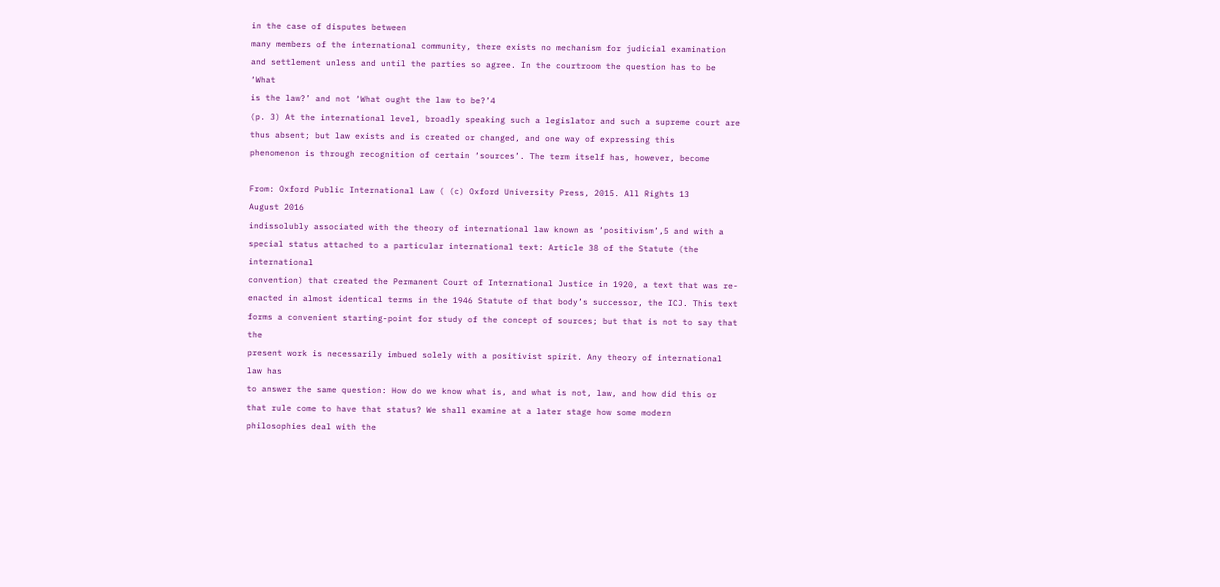in the case of disputes between
many members of the international community, there exists no mechanism for judicial examination
and settlement unless and until the parties so agree. In the courtroom the question has to be ‘What
is the law?’ and not ‘What ought the law to be?’4
(p. 3) At the international level, broadly speaking such a legislator and such a supreme court are
thus absent; but law exists and is created or changed, and one way of expressing this
phenomenon is through recognition of certain ‘sources’. The term itself has, however, become

From: Oxford Public International Law ( (c) Oxford University Press, 2015. All Rights 13
August 2016
indissolubly associated with the theory of international law known as ‘positivism’,5 and with a
special status attached to a particular international text: Article 38 of the Statute (the international
convention) that created the Permanent Court of International Justice in 1920, a text that was re-
enacted in almost identical terms in the 1946 Statute of that body’s successor, the ICJ. This text
forms a convenient starting-point for study of the concept of sources; but that is not to say that the
present work is necessarily imbued solely with a positivist spirit. Any theory of international law has
to answer the same question: How do we know what is, and what is not, law, and how did this or
that rule come to have that status? We shall examine at a later stage how some modern
philosophies deal with the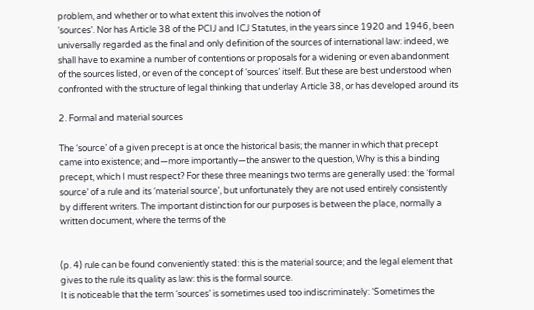problem, and whether or to what extent this involves the notion of
‘sources’. Nor has Article 38 of the PCIJ and ICJ Statutes, in the years since 1920 and 1946, been
universally regarded as the final and only definition of the sources of international law: indeed, we
shall have to examine a number of contentions or proposals for a widening or even abandonment
of the sources listed, or even of the concept of ‘sources’ itself. But these are best understood when
confronted with the structure of legal thinking that underlay Article 38, or has developed around its

2. Formal and material sources

The ‘source’ of a given precept is at once the historical basis; the manner in which that precept
came into existence; and—more importantly—the answer to the question, Why is this a binding
precept, which I must respect? For these three meanings two terms are generally used: the ‘formal
source’ of a rule and its ‘material source’, but unfortunately they are not used entirely consistently
by different writers. The important distinction for our purposes is between the place, normally a
written document, where the terms of the


(p. 4) rule can be found conveniently stated: this is the material source; and the legal element that
gives to the rule its quality as law: this is the formal source.
It is noticeable that the term ‘sources’ is sometimes used too indiscriminately: ‘Sometimes the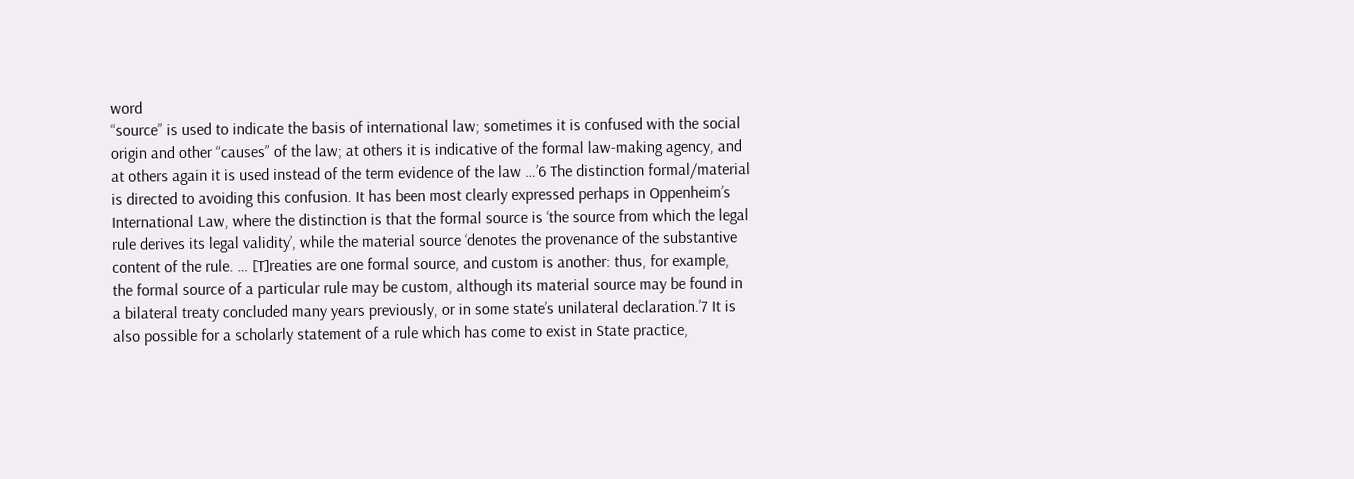word
“source” is used to indicate the basis of international law; sometimes it is confused with the social
origin and other “causes” of the law; at others it is indicative of the formal law-making agency, and
at others again it is used instead of the term evidence of the law …’6 The distinction formal/material
is directed to avoiding this confusion. It has been most clearly expressed perhaps in Oppenheim’s
International Law, where the distinction is that the formal source is ‘the source from which the legal
rule derives its legal validity’, while the material source ‘denotes the provenance of the substantive
content of the rule. … [T]reaties are one formal source, and custom is another: thus, for example,
the formal source of a particular rule may be custom, although its material source may be found in
a bilateral treaty concluded many years previously, or in some state’s unilateral declaration.’7 It is
also possible for a scholarly statement of a rule which has come to exist in State practice,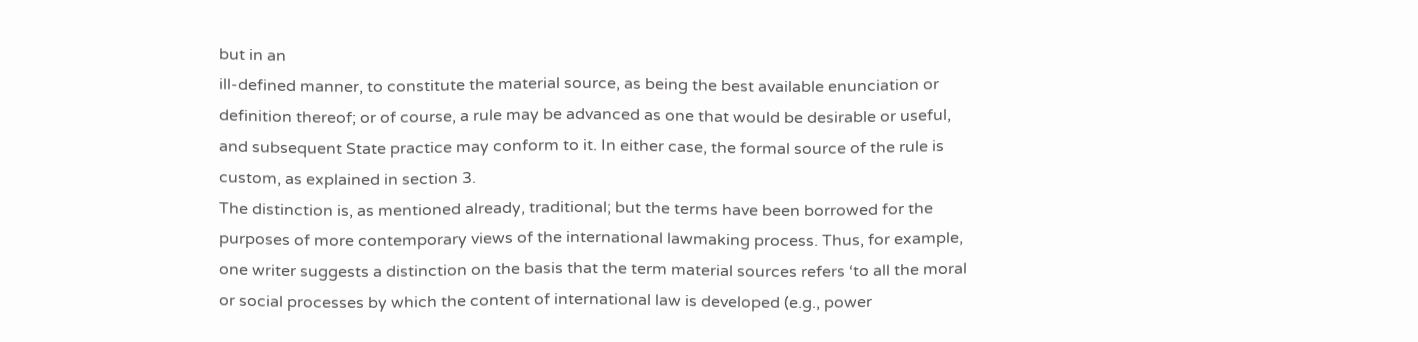but in an
ill-defined manner, to constitute the material source, as being the best available enunciation or
definition thereof; or of course, a rule may be advanced as one that would be desirable or useful,
and subsequent State practice may conform to it. In either case, the formal source of the rule is
custom, as explained in section 3.
The distinction is, as mentioned already, traditional; but the terms have been borrowed for the
purposes of more contemporary views of the international lawmaking process. Thus, for example,
one writer suggests a distinction on the basis that the term material sources refers ‘to all the moral
or social processes by which the content of international law is developed (e.g., power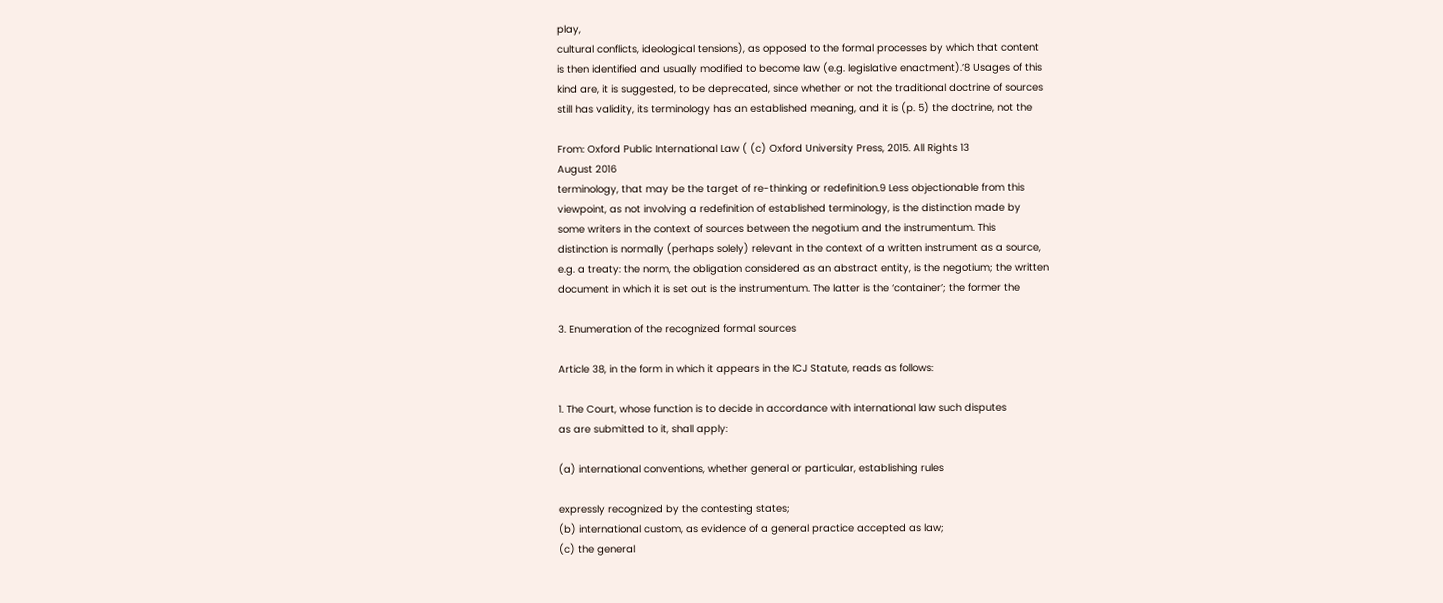play,
cultural conflicts, ideological tensions), as opposed to the formal processes by which that content
is then identified and usually modified to become law (e.g. legislative enactment).’8 Usages of this
kind are, it is suggested, to be deprecated, since whether or not the traditional doctrine of sources
still has validity, its terminology has an established meaning, and it is (p. 5) the doctrine, not the

From: Oxford Public International Law ( (c) Oxford University Press, 2015. All Rights 13
August 2016
terminology, that may be the target of re-thinking or redefinition.9 Less objectionable from this
viewpoint, as not involving a redefinition of established terminology, is the distinction made by
some writers in the context of sources between the negotium and the instrumentum. This
distinction is normally (perhaps solely) relevant in the context of a written instrument as a source,
e.g. a treaty: the norm, the obligation considered as an abstract entity, is the negotium; the written
document in which it is set out is the instrumentum. The latter is the ‘container’; the former the

3. Enumeration of the recognized formal sources

Article 38, in the form in which it appears in the ICJ Statute, reads as follows:

1. The Court, whose function is to decide in accordance with international law such disputes
as are submitted to it, shall apply:

(a) international conventions, whether general or particular, establishing rules

expressly recognized by the contesting states;
(b) international custom, as evidence of a general practice accepted as law;
(c) the general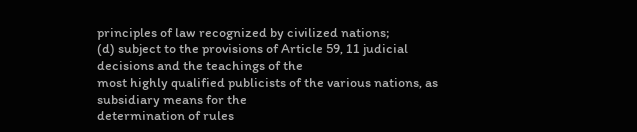principles of law recognized by civilized nations;
(d) subject to the provisions of Article 59, 11 judicial decisions and the teachings of the
most highly qualified publicists of the various nations, as subsidiary means for the
determination of rules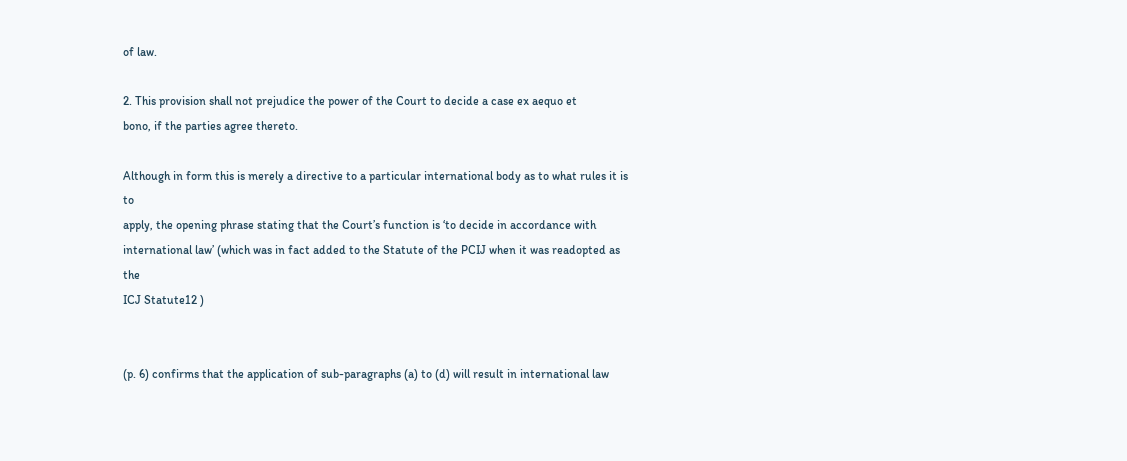of law.

2. This provision shall not prejudice the power of the Court to decide a case ex aequo et
bono, if the parties agree thereto.

Although in form this is merely a directive to a particular international body as to what rules it is to
apply, the opening phrase stating that the Court’s function is ‘to decide in accordance with
international law’ (which was in fact added to the Statute of the PCIJ when it was readopted as the
ICJ Statute12 )


(p. 6) confirms that the application of sub-paragraphs (a) to (d) will result in international law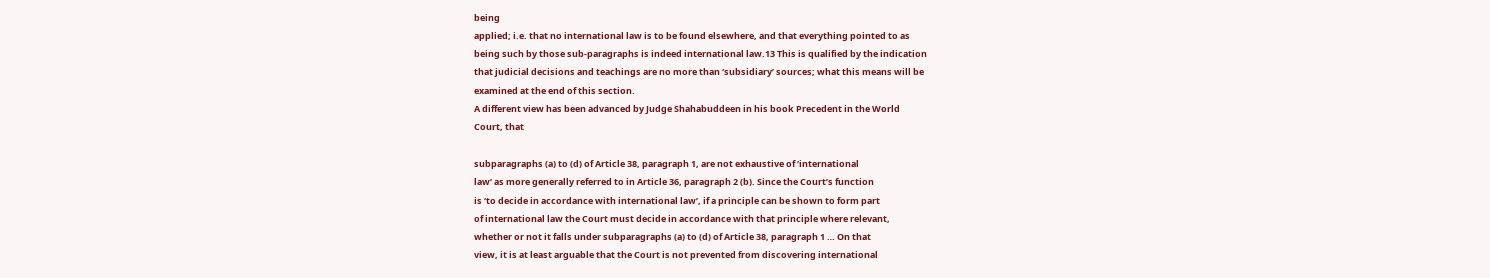being
applied; i.e. that no international law is to be found elsewhere, and that everything pointed to as
being such by those sub-paragraphs is indeed international law.13 This is qualified by the indication
that judicial decisions and teachings are no more than ‘subsidiary’ sources; what this means will be
examined at the end of this section.
A different view has been advanced by Judge Shahabuddeen in his book Precedent in the World
Court, that

subparagraphs (a) to (d) of Article 38, paragraph 1, are not exhaustive of ‘international
law’ as more generally referred to in Article 36, paragraph 2 (b). Since the Court’s function
is ‘to decide in accordance with international law’, if a principle can be shown to form part
of international law the Court must decide in accordance with that principle where relevant,
whether or not it falls under subparagraphs (a) to (d) of Article 38, paragraph 1 … On that
view, it is at least arguable that the Court is not prevented from discovering international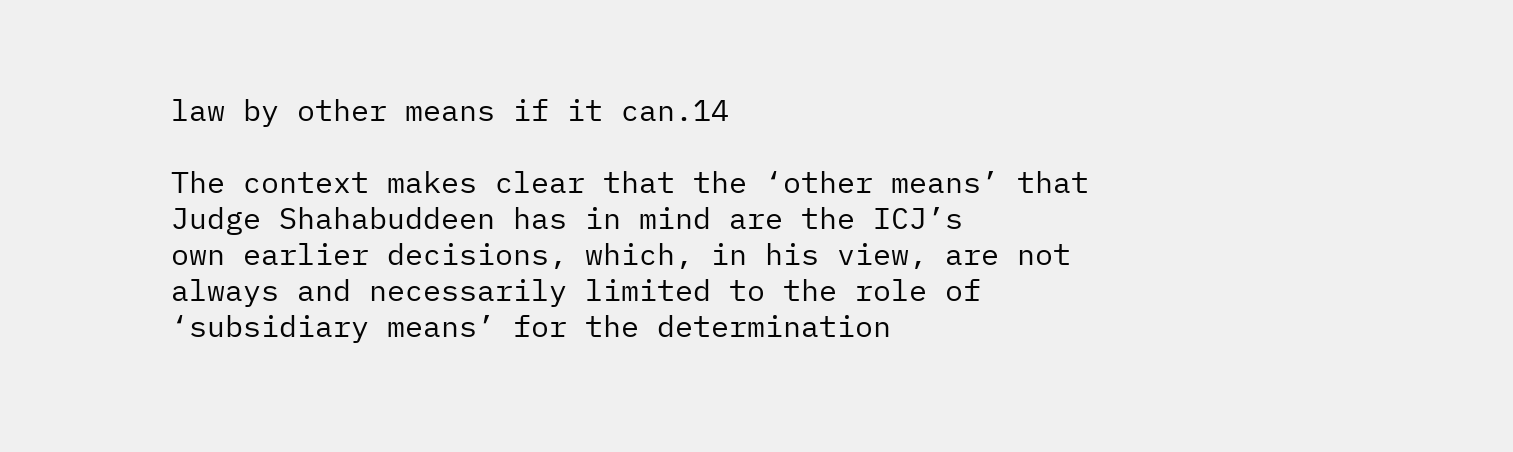law by other means if it can.14

The context makes clear that the ‘other means’ that Judge Shahabuddeen has in mind are the ICJ’s
own earlier decisions, which, in his view, are not always and necessarily limited to the role of
‘subsidiary means’ for the determination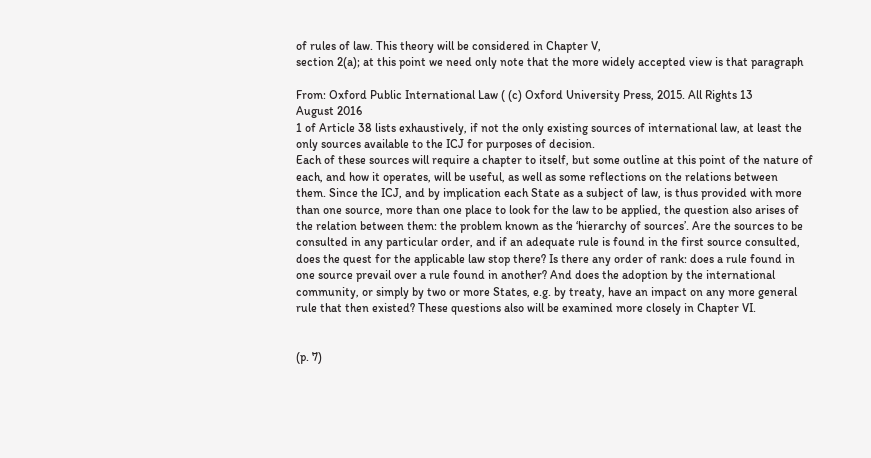of rules of law. This theory will be considered in Chapter V,
section 2(a); at this point we need only note that the more widely accepted view is that paragraph

From: Oxford Public International Law ( (c) Oxford University Press, 2015. All Rights 13
August 2016
1 of Article 38 lists exhaustively, if not the only existing sources of international law, at least the
only sources available to the ICJ for purposes of decision.
Each of these sources will require a chapter to itself, but some outline at this point of the nature of
each, and how it operates, will be useful, as well as some reflections on the relations between
them. Since the ICJ, and by implication each State as a subject of law, is thus provided with more
than one source, more than one place to look for the law to be applied, the question also arises of
the relation between them: the problem known as the ‘hierarchy of sources’. Are the sources to be
consulted in any particular order, and if an adequate rule is found in the first source consulted,
does the quest for the applicable law stop there? Is there any order of rank: does a rule found in
one source prevail over a rule found in another? And does the adoption by the international
community, or simply by two or more States, e.g. by treaty, have an impact on any more general
rule that then existed? These questions also will be examined more closely in Chapter VI.


(p. 7)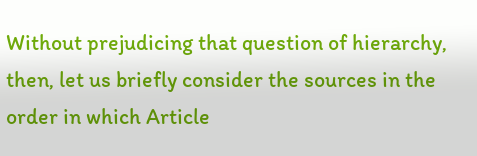Without prejudicing that question of hierarchy, then, let us briefly consider the sources in the
order in which Article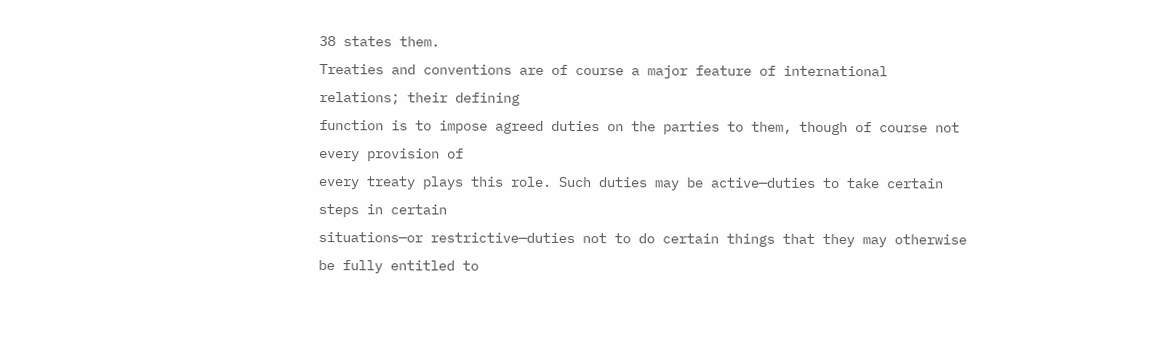38 states them.
Treaties and conventions are of course a major feature of international relations; their defining
function is to impose agreed duties on the parties to them, though of course not every provision of
every treaty plays this role. Such duties may be active—duties to take certain steps in certain
situations—or restrictive—duties not to do certain things that they may otherwise be fully entitled to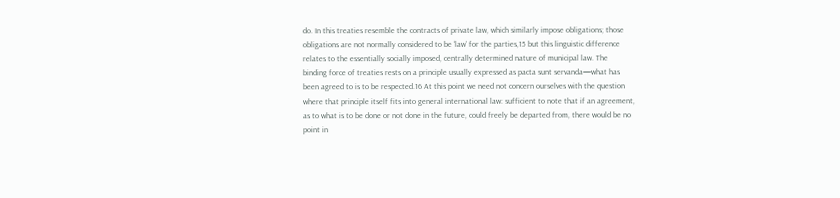do. In this treaties resemble the contracts of private law, which similarly impose obligations; those
obligations are not normally considered to be ‘law’ for the parties,15 but this linguistic difference
relates to the essentially socially imposed, centrally determined nature of municipal law. The
binding force of treaties rests on a principle usually expressed as pacta sunt servanda—what has
been agreed to is to be respected.16 At this point we need not concern ourselves with the question
where that principle itself fits into general international law: sufficient to note that if an agreement,
as to what is to be done or not done in the future, could freely be departed from, there would be no
point in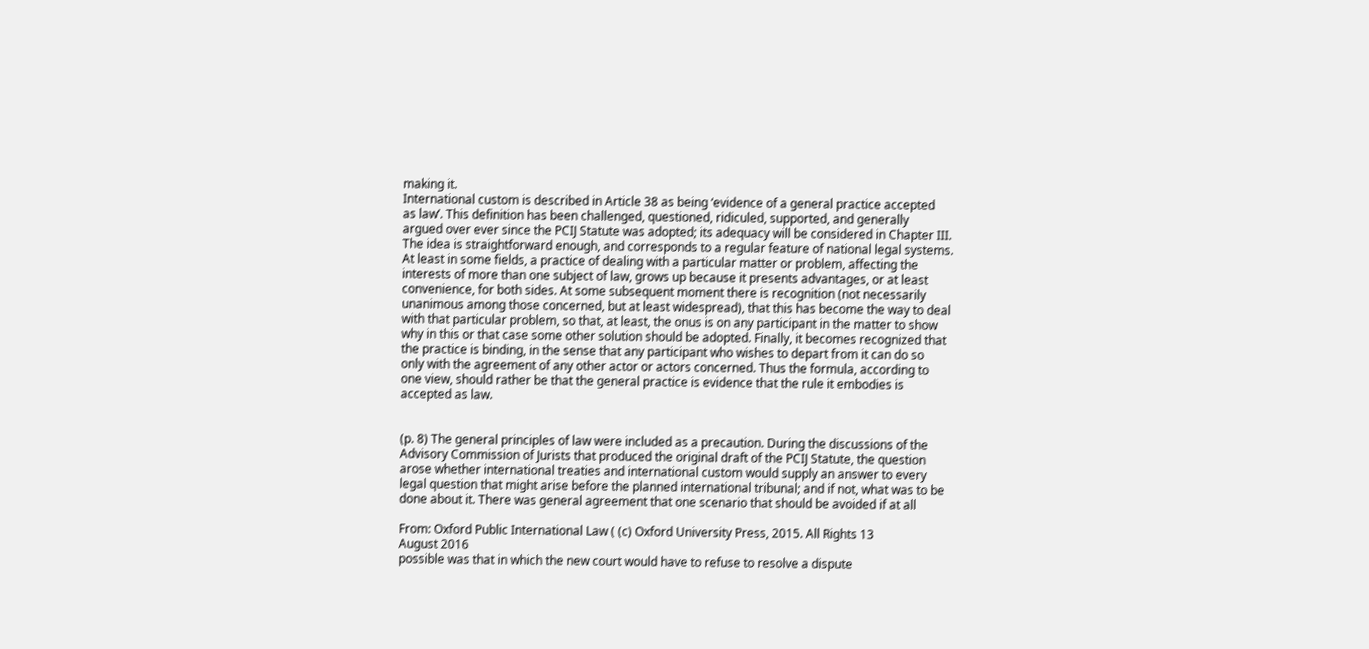making it.
International custom is described in Article 38 as being ‘evidence of a general practice accepted
as law’. This definition has been challenged, questioned, ridiculed, supported, and generally
argued over ever since the PCIJ Statute was adopted; its adequacy will be considered in Chapter III.
The idea is straightforward enough, and corresponds to a regular feature of national legal systems.
At least in some fields, a practice of dealing with a particular matter or problem, affecting the
interests of more than one subject of law, grows up because it presents advantages, or at least
convenience, for both sides. At some subsequent moment there is recognition (not necessarily
unanimous among those concerned, but at least widespread), that this has become the way to deal
with that particular problem, so that, at least, the onus is on any participant in the matter to show
why in this or that case some other solution should be adopted. Finally, it becomes recognized that
the practice is binding, in the sense that any participant who wishes to depart from it can do so
only with the agreement of any other actor or actors concerned. Thus the formula, according to
one view, should rather be that the general practice is evidence that the rule it embodies is
accepted as law.


(p. 8) The general principles of law were included as a precaution. During the discussions of the
Advisory Commission of Jurists that produced the original draft of the PCIJ Statute, the question
arose whether international treaties and international custom would supply an answer to every
legal question that might arise before the planned international tribunal; and if not, what was to be
done about it. There was general agreement that one scenario that should be avoided if at all

From: Oxford Public International Law ( (c) Oxford University Press, 2015. All Rights 13
August 2016
possible was that in which the new court would have to refuse to resolve a dispute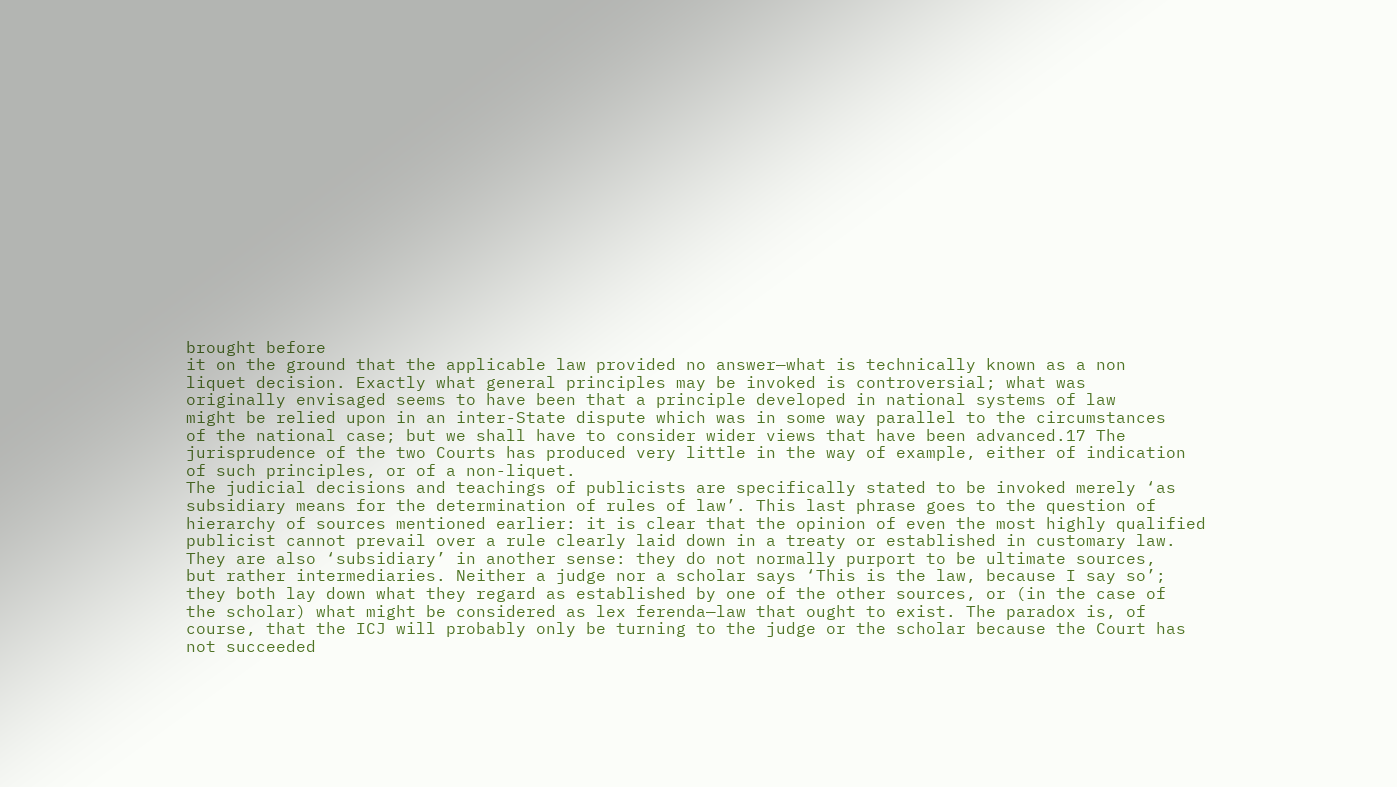brought before
it on the ground that the applicable law provided no answer—what is technically known as a non
liquet decision. Exactly what general principles may be invoked is controversial; what was
originally envisaged seems to have been that a principle developed in national systems of law
might be relied upon in an inter-State dispute which was in some way parallel to the circumstances
of the national case; but we shall have to consider wider views that have been advanced.17 The
jurisprudence of the two Courts has produced very little in the way of example, either of indication
of such principles, or of a non-liquet.
The judicial decisions and teachings of publicists are specifically stated to be invoked merely ‘as
subsidiary means for the determination of rules of law’. This last phrase goes to the question of
hierarchy of sources mentioned earlier: it is clear that the opinion of even the most highly qualified
publicist cannot prevail over a rule clearly laid down in a treaty or established in customary law.
They are also ‘subsidiary’ in another sense: they do not normally purport to be ultimate sources,
but rather intermediaries. Neither a judge nor a scholar says ‘This is the law, because I say so’;
they both lay down what they regard as established by one of the other sources, or (in the case of
the scholar) what might be considered as lex ferenda—law that ought to exist. The paradox is, of
course, that the ICJ will probably only be turning to the judge or the scholar because the Court has
not succeeded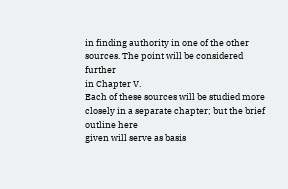in finding authority in one of the other sources. The point will be considered further
in Chapter V.
Each of these sources will be studied more closely in a separate chapter; but the brief outline here
given will serve as basis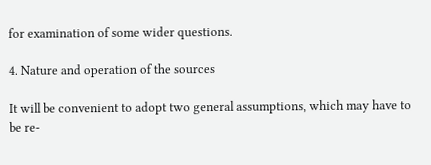for examination of some wider questions.

4. Nature and operation of the sources

It will be convenient to adopt two general assumptions, which may have to be re-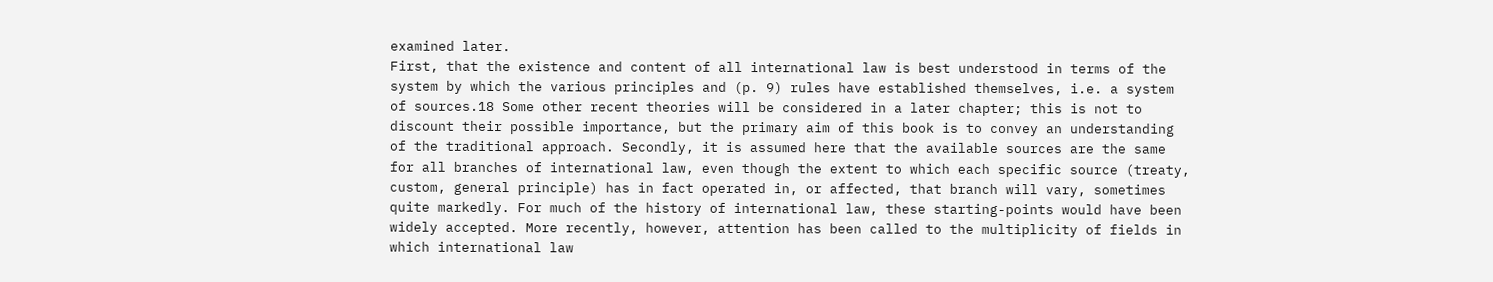examined later.
First, that the existence and content of all international law is best understood in terms of the
system by which the various principles and (p. 9) rules have established themselves, i.e. a system
of sources.18 Some other recent theories will be considered in a later chapter; this is not to
discount their possible importance, but the primary aim of this book is to convey an understanding
of the traditional approach. Secondly, it is assumed here that the available sources are the same
for all branches of international law, even though the extent to which each specific source (treaty,
custom, general principle) has in fact operated in, or affected, that branch will vary, sometimes
quite markedly. For much of the history of international law, these starting-points would have been
widely accepted. More recently, however, attention has been called to the multiplicity of fields in
which international law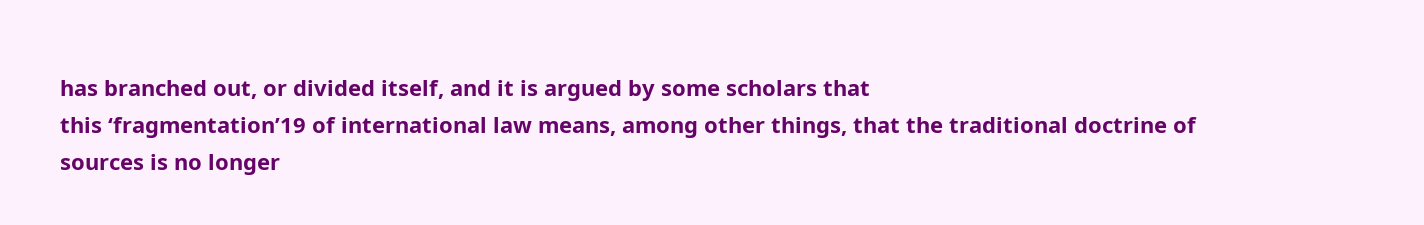has branched out, or divided itself, and it is argued by some scholars that
this ‘fragmentation’19 of international law means, among other things, that the traditional doctrine of
sources is no longer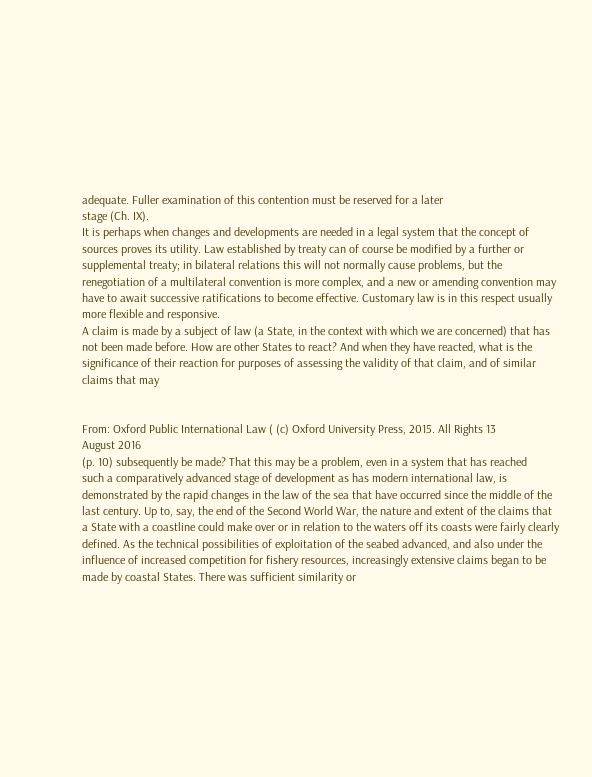adequate. Fuller examination of this contention must be reserved for a later
stage (Ch. IX).
It is perhaps when changes and developments are needed in a legal system that the concept of
sources proves its utility. Law established by treaty can of course be modified by a further or
supplemental treaty; in bilateral relations this will not normally cause problems, but the
renegotiation of a multilateral convention is more complex, and a new or amending convention may
have to await successive ratifications to become effective. Customary law is in this respect usually
more flexible and responsive.
A claim is made by a subject of law (a State, in the context with which we are concerned) that has
not been made before. How are other States to react? And when they have reacted, what is the
significance of their reaction for purposes of assessing the validity of that claim, and of similar
claims that may


From: Oxford Public International Law ( (c) Oxford University Press, 2015. All Rights 13
August 2016
(p. 10) subsequently be made? That this may be a problem, even in a system that has reached
such a comparatively advanced stage of development as has modern international law, is
demonstrated by the rapid changes in the law of the sea that have occurred since the middle of the
last century. Up to, say, the end of the Second World War, the nature and extent of the claims that
a State with a coastline could make over or in relation to the waters off its coasts were fairly clearly
defined. As the technical possibilities of exploitation of the seabed advanced, and also under the
influence of increased competition for fishery resources, increasingly extensive claims began to be
made by coastal States. There was sufficient similarity or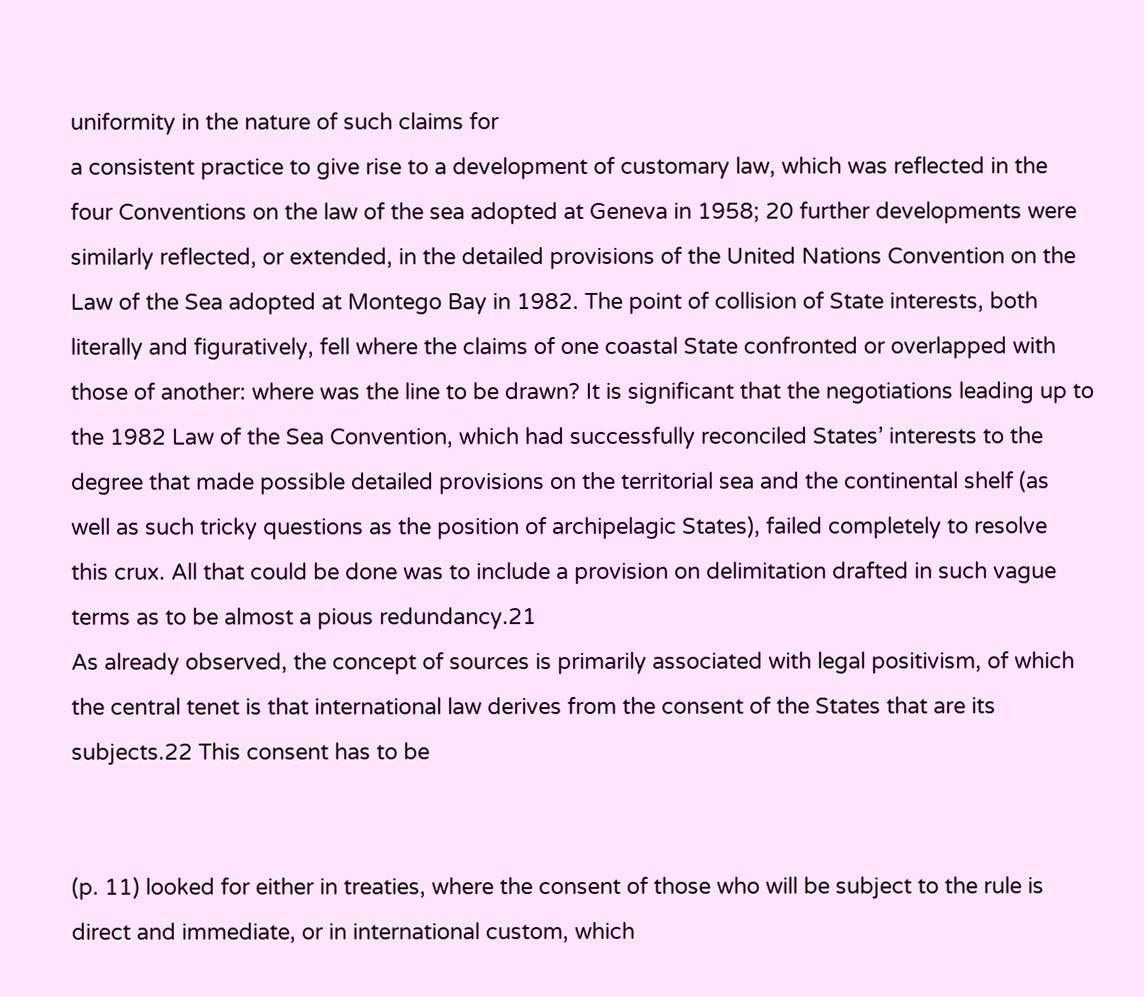uniformity in the nature of such claims for
a consistent practice to give rise to a development of customary law, which was reflected in the
four Conventions on the law of the sea adopted at Geneva in 1958; 20 further developments were
similarly reflected, or extended, in the detailed provisions of the United Nations Convention on the
Law of the Sea adopted at Montego Bay in 1982. The point of collision of State interests, both
literally and figuratively, fell where the claims of one coastal State confronted or overlapped with
those of another: where was the line to be drawn? It is significant that the negotiations leading up to
the 1982 Law of the Sea Convention, which had successfully reconciled States’ interests to the
degree that made possible detailed provisions on the territorial sea and the continental shelf (as
well as such tricky questions as the position of archipelagic States), failed completely to resolve
this crux. All that could be done was to include a provision on delimitation drafted in such vague
terms as to be almost a pious redundancy.21
As already observed, the concept of sources is primarily associated with legal positivism, of which
the central tenet is that international law derives from the consent of the States that are its
subjects.22 This consent has to be


(p. 11) looked for either in treaties, where the consent of those who will be subject to the rule is
direct and immediate, or in international custom, which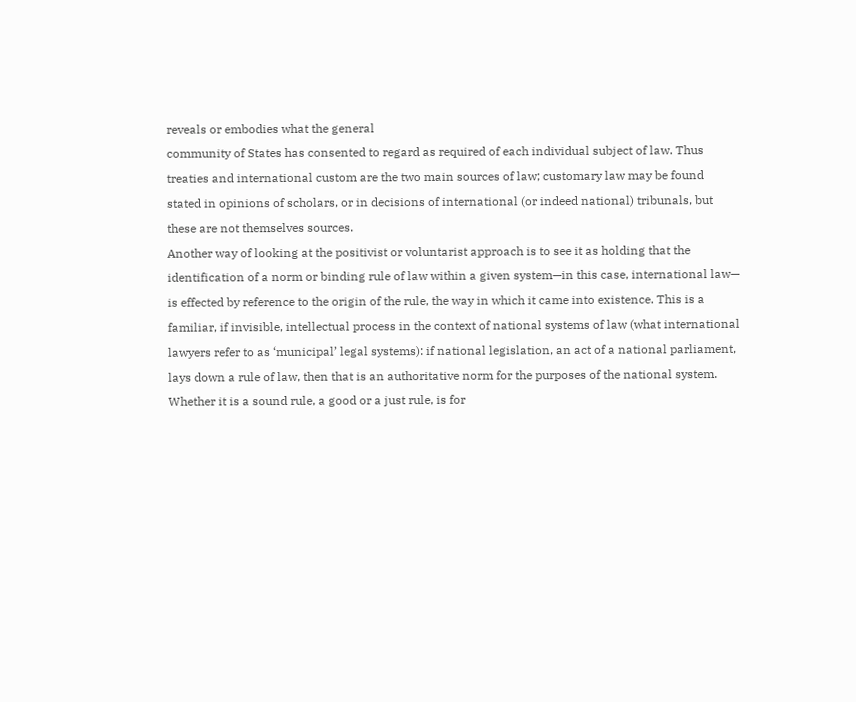reveals or embodies what the general
community of States has consented to regard as required of each individual subject of law. Thus
treaties and international custom are the two main sources of law; customary law may be found
stated in opinions of scholars, or in decisions of international (or indeed national) tribunals, but
these are not themselves sources.
Another way of looking at the positivist or voluntarist approach is to see it as holding that the
identification of a norm or binding rule of law within a given system—in this case, international law—
is effected by reference to the origin of the rule, the way in which it came into existence. This is a
familiar, if invisible, intellectual process in the context of national systems of law (what international
lawyers refer to as ‘municipal’ legal systems): if national legislation, an act of a national parliament,
lays down a rule of law, then that is an authoritative norm for the purposes of the national system.
Whether it is a sound rule, a good or a just rule, is for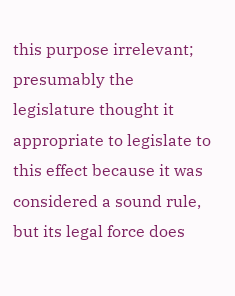this purpose irrelevant; presumably the
legislature thought it appropriate to legislate to this effect because it was considered a sound rule,
but its legal force does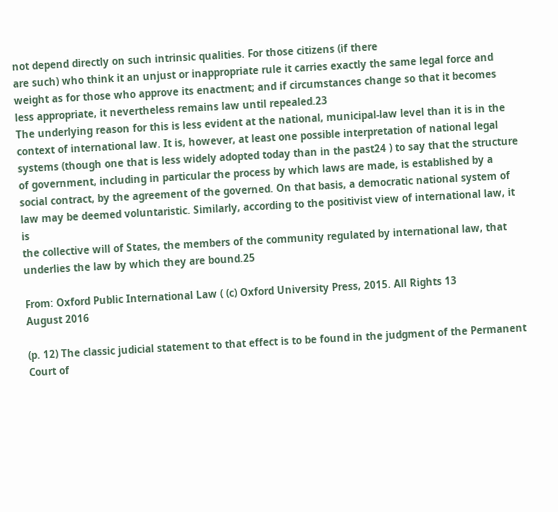not depend directly on such intrinsic qualities. For those citizens (if there
are such) who think it an unjust or inappropriate rule it carries exactly the same legal force and
weight as for those who approve its enactment; and if circumstances change so that it becomes
less appropriate, it nevertheless remains law until repealed.23
The underlying reason for this is less evident at the national, municipal-law level than it is in the
context of international law. It is, however, at least one possible interpretation of national legal
systems (though one that is less widely adopted today than in the past24 ) to say that the structure
of government, including in particular the process by which laws are made, is established by a
social contract, by the agreement of the governed. On that basis, a democratic national system of
law may be deemed voluntaristic. Similarly, according to the positivist view of international law, it is
the collective will of States, the members of the community regulated by international law, that
underlies the law by which they are bound.25

From: Oxford Public International Law ( (c) Oxford University Press, 2015. All Rights 13
August 2016

(p. 12) The classic judicial statement to that effect is to be found in the judgment of the Permanent
Court of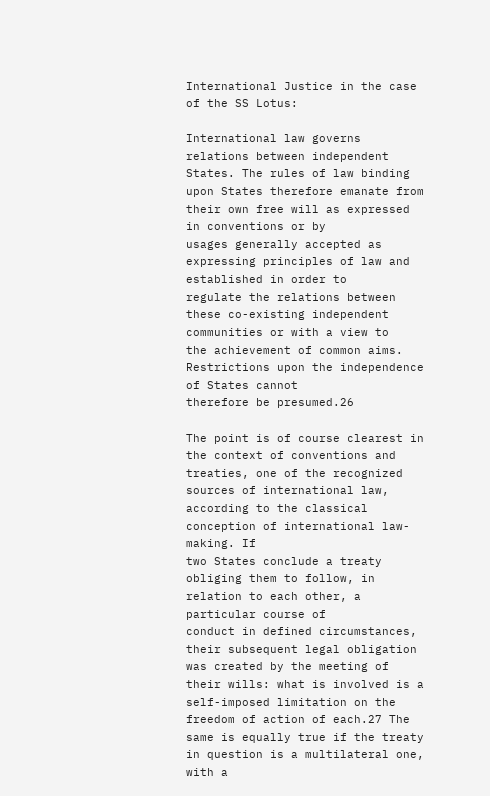International Justice in the case of the SS Lotus:

International law governs relations between independent States. The rules of law binding
upon States therefore emanate from their own free will as expressed in conventions or by
usages generally accepted as expressing principles of law and established in order to
regulate the relations between these co-existing independent communities or with a view to
the achievement of common aims. Restrictions upon the independence of States cannot
therefore be presumed.26

The point is of course clearest in the context of conventions and treaties, one of the recognized
sources of international law, according to the classical conception of international law-making. If
two States conclude a treaty obliging them to follow, in relation to each other, a particular course of
conduct in defined circumstances, their subsequent legal obligation was created by the meeting of
their wills: what is involved is a self-imposed limitation on the freedom of action of each.27 The
same is equally true if the treaty in question is a multilateral one, with a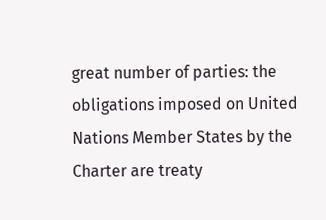great number of parties: the
obligations imposed on United Nations Member States by the Charter are treaty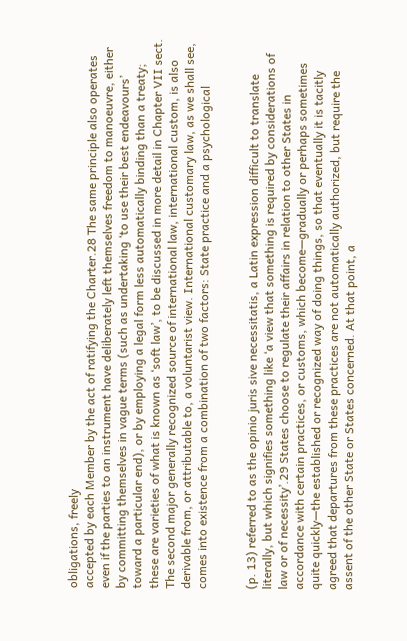obligations, freely
accepted by each Member by the act of ratifying the Charter.28 The same principle also operates
even if the parties to an instrument have deliberately left themselves freedom to manoeuvre, either
by committing themselves in vague terms (such as undertaking ‘to use their best endeavours’
toward a particular end), or by employing a legal form less automatically binding than a treaty;
these are varieties of what is known as ‘soft law’, to be discussed in more detail in Chapter VII sect.
The second major generally recognized source of international law, international custom, is also
derivable from, or attributable to, a voluntarist view. International customary law, as we shall see,
comes into existence from a combination of two factors: State practice and a psychological


(p. 13) referred to as the opinio juris sive necessitatis, a Latin expression difficult to translate
literally, but which signifies something like ‘a view that something is required by considerations of
law or of necessity’.29 States choose to regulate their affairs in relation to other States in
accordance with certain practices, or customs, which become—gradually or perhaps sometimes
quite quickly—the established or recognized way of doing things, so that eventually it is tacitly
agreed that departures from these practices are not automatically authorized, but require the
assent of the other State or States concerned. At that point, a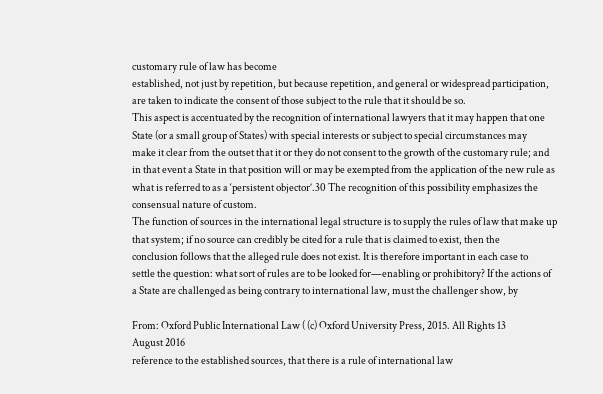customary rule of law has become
established, not just by repetition, but because repetition, and general or widespread participation,
are taken to indicate the consent of those subject to the rule that it should be so.
This aspect is accentuated by the recognition of international lawyers that it may happen that one
State (or a small group of States) with special interests or subject to special circumstances may
make it clear from the outset that it or they do not consent to the growth of the customary rule; and
in that event a State in that position will or may be exempted from the application of the new rule as
what is referred to as a ‘persistent objector’.30 The recognition of this possibility emphasizes the
consensual nature of custom.
The function of sources in the international legal structure is to supply the rules of law that make up
that system; if no source can credibly be cited for a rule that is claimed to exist, then the
conclusion follows that the alleged rule does not exist. It is therefore important in each case to
settle the question: what sort of rules are to be looked for—enabling or prohibitory? If the actions of
a State are challenged as being contrary to international law, must the challenger show, by

From: Oxford Public International Law ( (c) Oxford University Press, 2015. All Rights 13
August 2016
reference to the established sources, that there is a rule of international law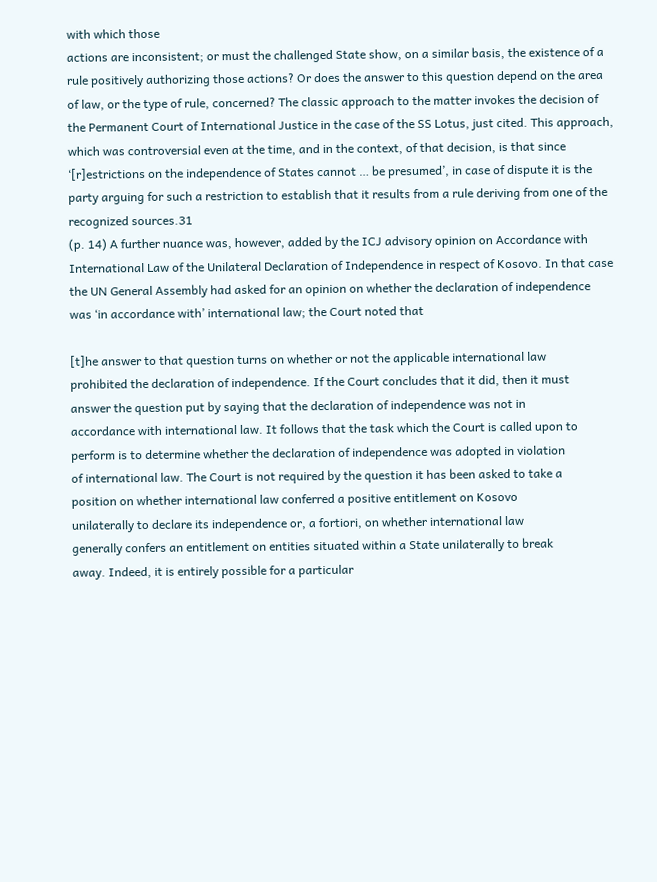with which those
actions are inconsistent; or must the challenged State show, on a similar basis, the existence of a
rule positively authorizing those actions? Or does the answer to this question depend on the area
of law, or the type of rule, concerned? The classic approach to the matter invokes the decision of
the Permanent Court of International Justice in the case of the SS Lotus, just cited. This approach,
which was controversial even at the time, and in the context, of that decision, is that since
‘[r]estrictions on the independence of States cannot … be presumed’, in case of dispute it is the
party arguing for such a restriction to establish that it results from a rule deriving from one of the
recognized sources.31
(p. 14) A further nuance was, however, added by the ICJ advisory opinion on Accordance with
International Law of the Unilateral Declaration of Independence in respect of Kosovo. In that case
the UN General Assembly had asked for an opinion on whether the declaration of independence
was ‘in accordance with’ international law; the Court noted that

[t]he answer to that question turns on whether or not the applicable international law
prohibited the declaration of independence. If the Court concludes that it did, then it must
answer the question put by saying that the declaration of independence was not in
accordance with international law. It follows that the task which the Court is called upon to
perform is to determine whether the declaration of independence was adopted in violation
of international law. The Court is not required by the question it has been asked to take a
position on whether international law conferred a positive entitlement on Kosovo
unilaterally to declare its independence or, a fortiori, on whether international law
generally confers an entitlement on entities situated within a State unilaterally to break
away. Indeed, it is entirely possible for a particular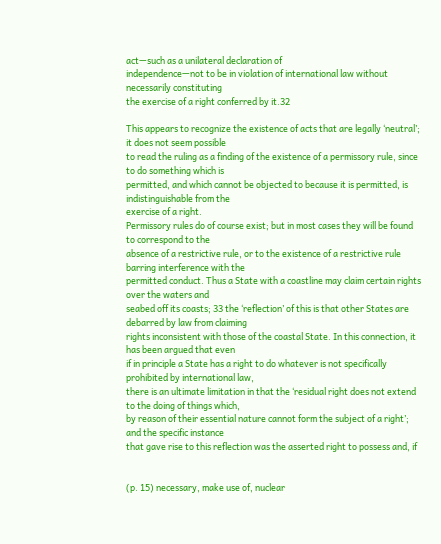act—such as a unilateral declaration of
independence—not to be in violation of international law without necessarily constituting
the exercise of a right conferred by it.32

This appears to recognize the existence of acts that are legally ‘neutral’; it does not seem possible
to read the ruling as a finding of the existence of a permissory rule, since to do something which is
permitted, and which cannot be objected to because it is permitted, is indistinguishable from the
exercise of a right.
Permissory rules do of course exist; but in most cases they will be found to correspond to the
absence of a restrictive rule, or to the existence of a restrictive rule barring interference with the
permitted conduct. Thus a State with a coastline may claim certain rights over the waters and
seabed off its coasts; 33 the ‘reflection’ of this is that other States are debarred by law from claiming
rights inconsistent with those of the coastal State. In this connection, it has been argued that even
if in principle a State has a right to do whatever is not specifically prohibited by international law,
there is an ultimate limitation in that the ‘residual right does not extend to the doing of things which,
by reason of their essential nature cannot form the subject of a right’; and the specific instance
that gave rise to this reflection was the asserted right to possess and, if


(p. 15) necessary, make use of, nuclear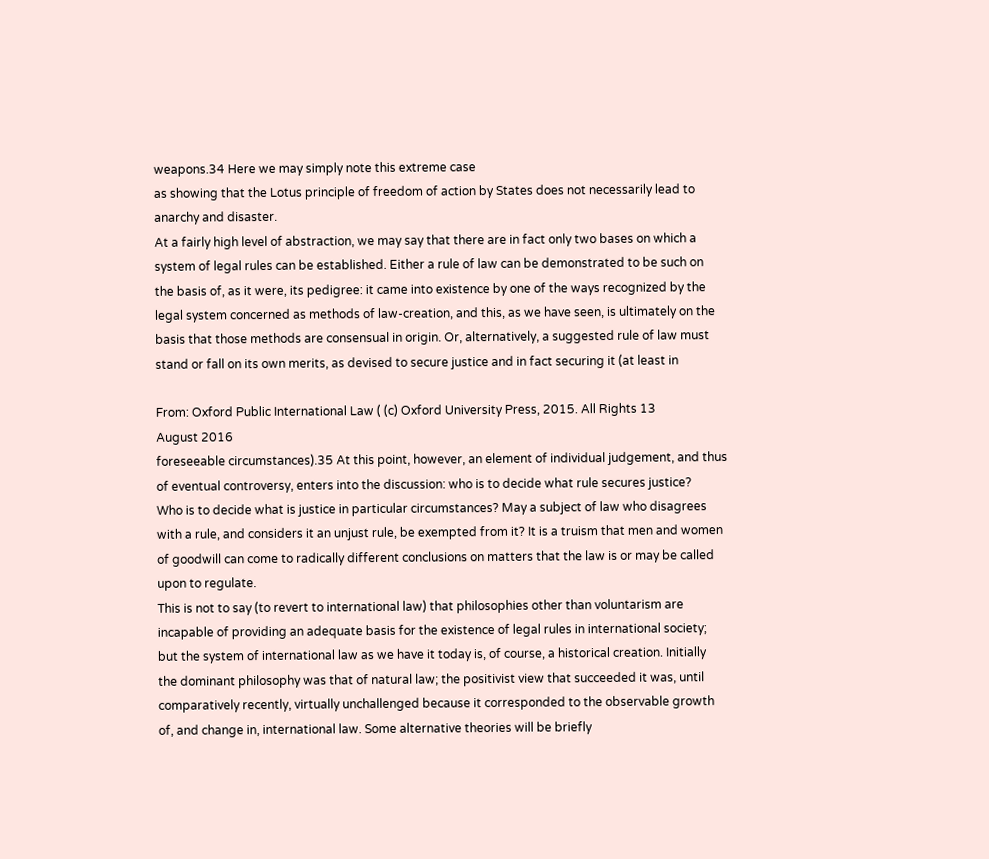weapons.34 Here we may simply note this extreme case
as showing that the Lotus principle of freedom of action by States does not necessarily lead to
anarchy and disaster.
At a fairly high level of abstraction, we may say that there are in fact only two bases on which a
system of legal rules can be established. Either a rule of law can be demonstrated to be such on
the basis of, as it were, its pedigree: it came into existence by one of the ways recognized by the
legal system concerned as methods of law-creation, and this, as we have seen, is ultimately on the
basis that those methods are consensual in origin. Or, alternatively, a suggested rule of law must
stand or fall on its own merits, as devised to secure justice and in fact securing it (at least in

From: Oxford Public International Law ( (c) Oxford University Press, 2015. All Rights 13
August 2016
foreseeable circumstances).35 At this point, however, an element of individual judgement, and thus
of eventual controversy, enters into the discussion: who is to decide what rule secures justice?
Who is to decide what is justice in particular circumstances? May a subject of law who disagrees
with a rule, and considers it an unjust rule, be exempted from it? It is a truism that men and women
of goodwill can come to radically different conclusions on matters that the law is or may be called
upon to regulate.
This is not to say (to revert to international law) that philosophies other than voluntarism are
incapable of providing an adequate basis for the existence of legal rules in international society;
but the system of international law as we have it today is, of course, a historical creation. Initially
the dominant philosophy was that of natural law; the positivist view that succeeded it was, until
comparatively recently, virtually unchallenged because it corresponded to the observable growth
of, and change in, international law. Some alternative theories will be briefly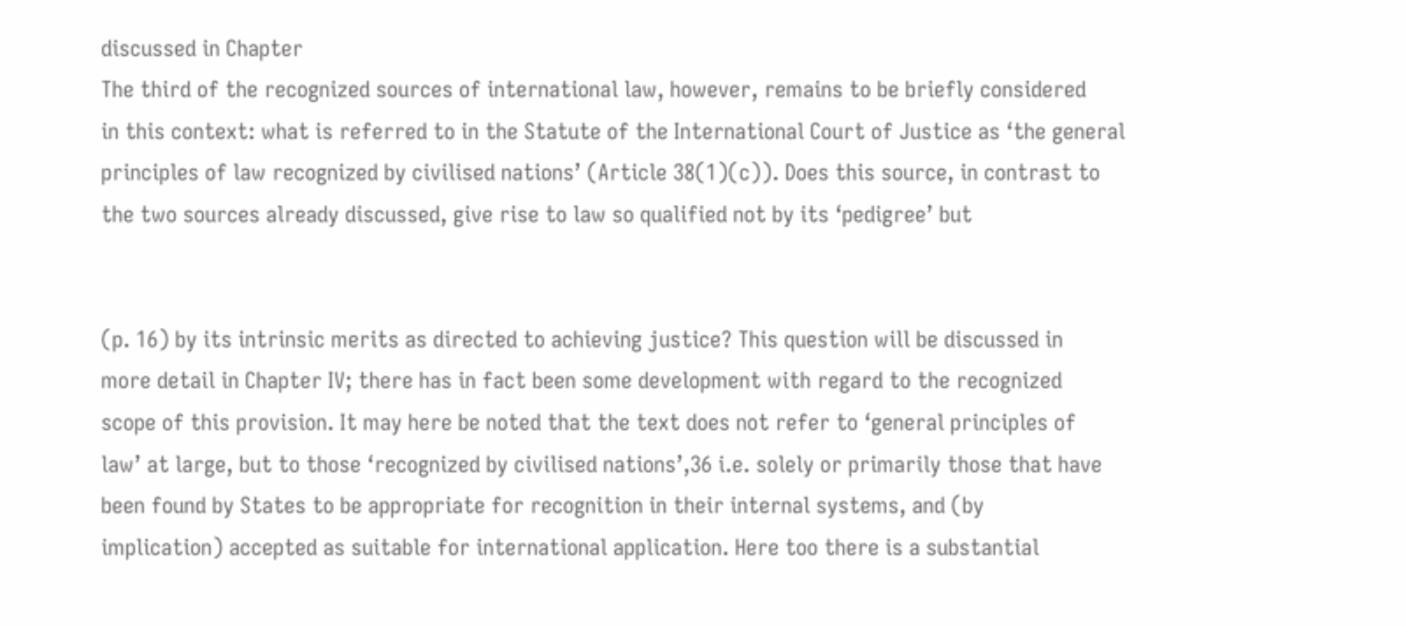discussed in Chapter
The third of the recognized sources of international law, however, remains to be briefly considered
in this context: what is referred to in the Statute of the International Court of Justice as ‘the general
principles of law recognized by civilised nations’ (Article 38(1)(c)). Does this source, in contrast to
the two sources already discussed, give rise to law so qualified not by its ‘pedigree’ but


(p. 16) by its intrinsic merits as directed to achieving justice? This question will be discussed in
more detail in Chapter IV; there has in fact been some development with regard to the recognized
scope of this provision. It may here be noted that the text does not refer to ‘general principles of
law’ at large, but to those ‘recognized by civilised nations’,36 i.e. solely or primarily those that have
been found by States to be appropriate for recognition in their internal systems, and (by
implication) accepted as suitable for international application. Here too there is a substantial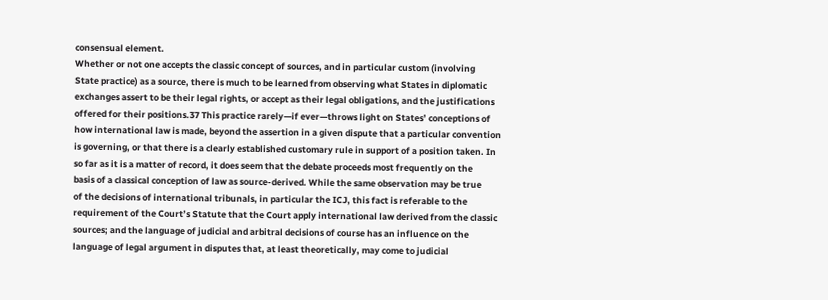consensual element.
Whether or not one accepts the classic concept of sources, and in particular custom (involving
State practice) as a source, there is much to be learned from observing what States in diplomatic
exchanges assert to be their legal rights, or accept as their legal obligations, and the justifications
offered for their positions.37 This practice rarely—if ever—throws light on States’ conceptions of
how international law is made, beyond the assertion in a given dispute that a particular convention
is governing, or that there is a clearly established customary rule in support of a position taken. In
so far as it is a matter of record, it does seem that the debate proceeds most frequently on the
basis of a classical conception of law as source-derived. While the same observation may be true
of the decisions of international tribunals, in particular the ICJ, this fact is referable to the
requirement of the Court’s Statute that the Court apply international law derived from the classic
sources; and the language of judicial and arbitral decisions of course has an influence on the
language of legal argument in disputes that, at least theoretically, may come to judicial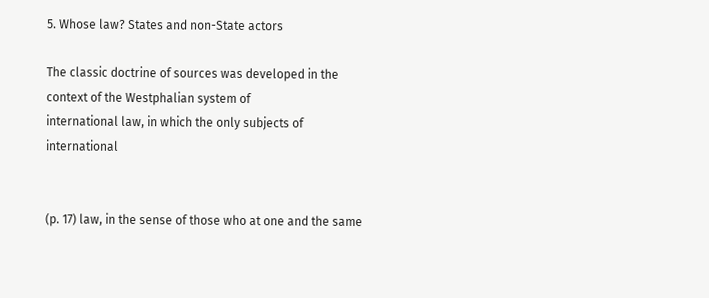5. Whose law? States and non-State actors

The classic doctrine of sources was developed in the context of the Westphalian system of
international law, in which the only subjects of international


(p. 17) law, in the sense of those who at one and the same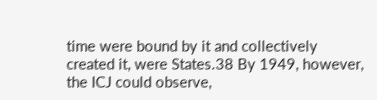time were bound by it and collectively
created it, were States.38 By 1949, however, the ICJ could observe,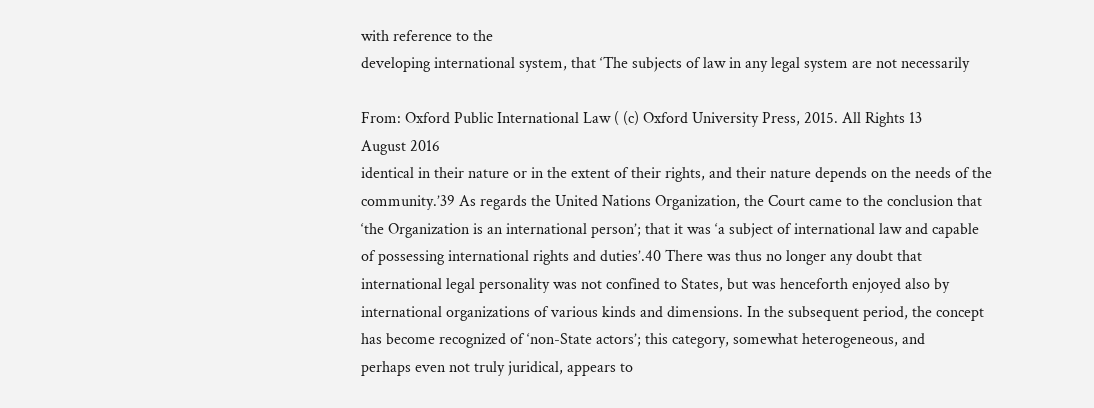with reference to the
developing international system, that ‘The subjects of law in any legal system are not necessarily

From: Oxford Public International Law ( (c) Oxford University Press, 2015. All Rights 13
August 2016
identical in their nature or in the extent of their rights, and their nature depends on the needs of the
community.’39 As regards the United Nations Organization, the Court came to the conclusion that
‘the Organization is an international person’; that it was ‘a subject of international law and capable
of possessing international rights and duties’.40 There was thus no longer any doubt that
international legal personality was not confined to States, but was henceforth enjoyed also by
international organizations of various kinds and dimensions. In the subsequent period, the concept
has become recognized of ‘non-State actors’; this category, somewhat heterogeneous, and
perhaps even not truly juridical, appears to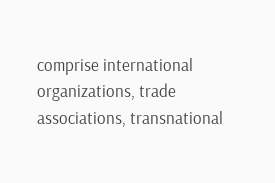comprise international organizations, trade
associations, transnational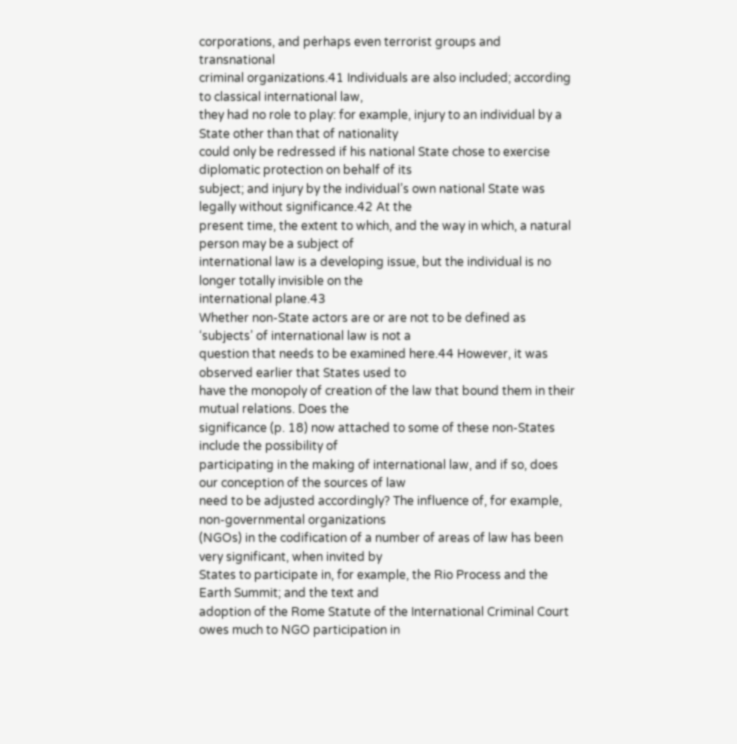corporations, and perhaps even terrorist groups and transnational
criminal organizations.41 Individuals are also included; according to classical international law,
they had no role to play: for example, injury to an individual by a State other than that of nationality
could only be redressed if his national State chose to exercise diplomatic protection on behalf of its
subject; and injury by the individual’s own national State was legally without significance.42 At the
present time, the extent to which, and the way in which, a natural person may be a subject of
international law is a developing issue, but the individual is no longer totally invisible on the
international plane.43
Whether non-State actors are or are not to be defined as ‘subjects’ of international law is not a
question that needs to be examined here.44 However, it was observed earlier that States used to
have the monopoly of creation of the law that bound them in their mutual relations. Does the
significance (p. 18) now attached to some of these non-States include the possibility of
participating in the making of international law, and if so, does our conception of the sources of law
need to be adjusted accordingly? The influence of, for example, non-governmental organizations
(NGOs) in the codification of a number of areas of law has been very significant, when invited by
States to participate in, for example, the Rio Process and the Earth Summit; and the text and
adoption of the Rome Statute of the International Criminal Court owes much to NGO participation in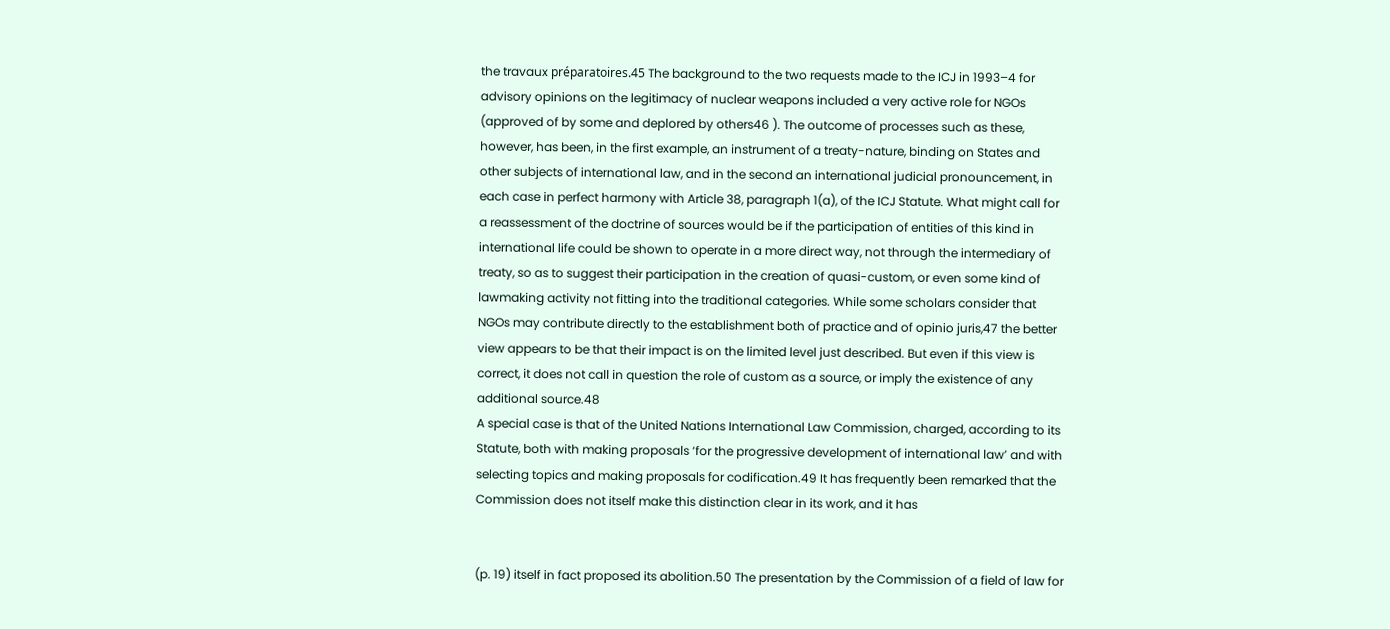the travaux préparatoires.45 The background to the two requests made to the ICJ in 1993–4 for
advisory opinions on the legitimacy of nuclear weapons included a very active role for NGOs
(approved of by some and deplored by others46 ). The outcome of processes such as these,
however, has been, in the first example, an instrument of a treaty-nature, binding on States and
other subjects of international law, and in the second an international judicial pronouncement, in
each case in perfect harmony with Article 38, paragraph 1(a), of the ICJ Statute. What might call for
a reassessment of the doctrine of sources would be if the participation of entities of this kind in
international life could be shown to operate in a more direct way, not through the intermediary of
treaty, so as to suggest their participation in the creation of quasi-custom, or even some kind of
lawmaking activity not fitting into the traditional categories. While some scholars consider that
NGOs may contribute directly to the establishment both of practice and of opinio juris,47 the better
view appears to be that their impact is on the limited level just described. But even if this view is
correct, it does not call in question the role of custom as a source, or imply the existence of any
additional source.48
A special case is that of the United Nations International Law Commission, charged, according to its
Statute, both with making proposals ‘for the progressive development of international law’ and with
selecting topics and making proposals for codification.49 It has frequently been remarked that the
Commission does not itself make this distinction clear in its work, and it has


(p. 19) itself in fact proposed its abolition.50 The presentation by the Commission of a field of law for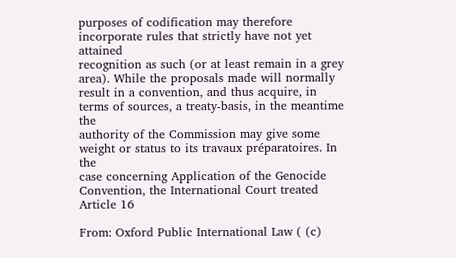purposes of codification may therefore incorporate rules that strictly have not yet attained
recognition as such (or at least remain in a grey area). While the proposals made will normally
result in a convention, and thus acquire, in terms of sources, a treaty-basis, in the meantime the
authority of the Commission may give some weight or status to its travaux préparatoires. In the
case concerning Application of the Genocide Convention, the International Court treated Article 16

From: Oxford Public International Law ( (c)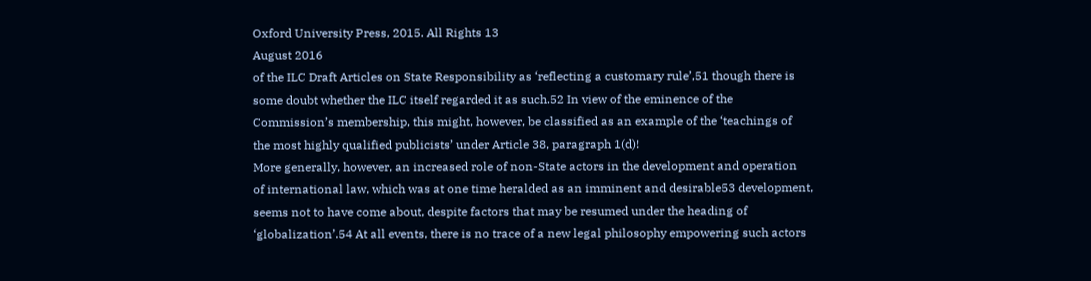Oxford University Press, 2015. All Rights 13
August 2016
of the ILC Draft Articles on State Responsibility as ‘reflecting a customary rule’,51 though there is
some doubt whether the ILC itself regarded it as such.52 In view of the eminence of the
Commission’s membership, this might, however, be classified as an example of the ‘teachings of
the most highly qualified publicists’ under Article 38, paragraph 1(d)!
More generally, however, an increased role of non-State actors in the development and operation
of international law, which was at one time heralded as an imminent and desirable53 development,
seems not to have come about, despite factors that may be resumed under the heading of
‘globalization’.54 At all events, there is no trace of a new legal philosophy empowering such actors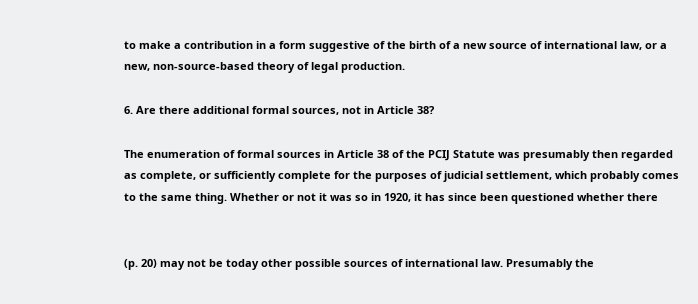to make a contribution in a form suggestive of the birth of a new source of international law, or a
new, non-source-based theory of legal production.

6. Are there additional formal sources, not in Article 38?

The enumeration of formal sources in Article 38 of the PCIJ Statute was presumably then regarded
as complete, or sufficiently complete for the purposes of judicial settlement, which probably comes
to the same thing. Whether or not it was so in 1920, it has since been questioned whether there


(p. 20) may not be today other possible sources of international law. Presumably the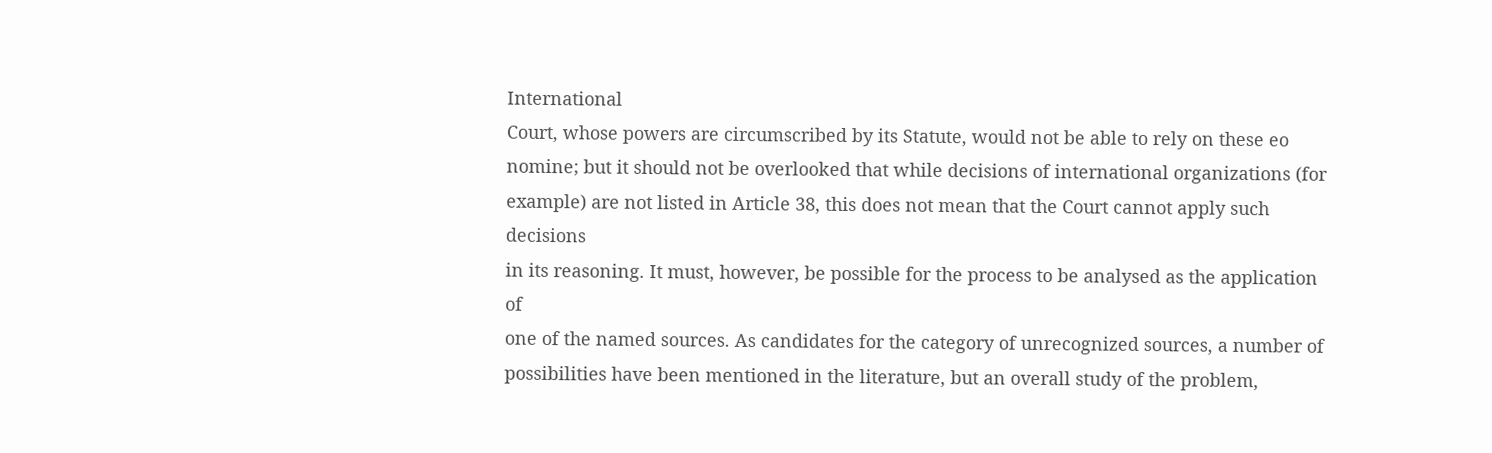International
Court, whose powers are circumscribed by its Statute, would not be able to rely on these eo
nomine; but it should not be overlooked that while decisions of international organizations (for
example) are not listed in Article 38, this does not mean that the Court cannot apply such decisions
in its reasoning. It must, however, be possible for the process to be analysed as the application of
one of the named sources. As candidates for the category of unrecognized sources, a number of
possibilities have been mentioned in the literature, but an overall study of the problem,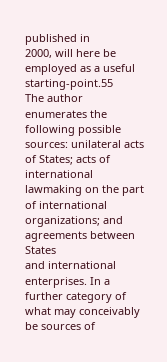published in
2000, will here be employed as a useful starting-point.55
The author enumerates the following possible sources: unilateral acts of States; acts of
international lawmaking on the part of international organizations; and agreements between States
and international enterprises. In a further category of what may conceivably be sources of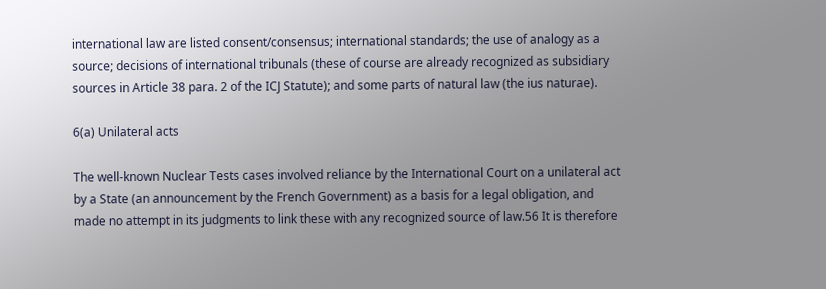international law are listed consent/consensus; international standards; the use of analogy as a
source; decisions of international tribunals (these of course are already recognized as subsidiary
sources in Article 38 para. 2 of the ICJ Statute); and some parts of natural law (the ius naturae).

6(a) Unilateral acts

The well-known Nuclear Tests cases involved reliance by the International Court on a unilateral act
by a State (an announcement by the French Government) as a basis for a legal obligation, and
made no attempt in its judgments to link these with any recognized source of law.56 It is therefore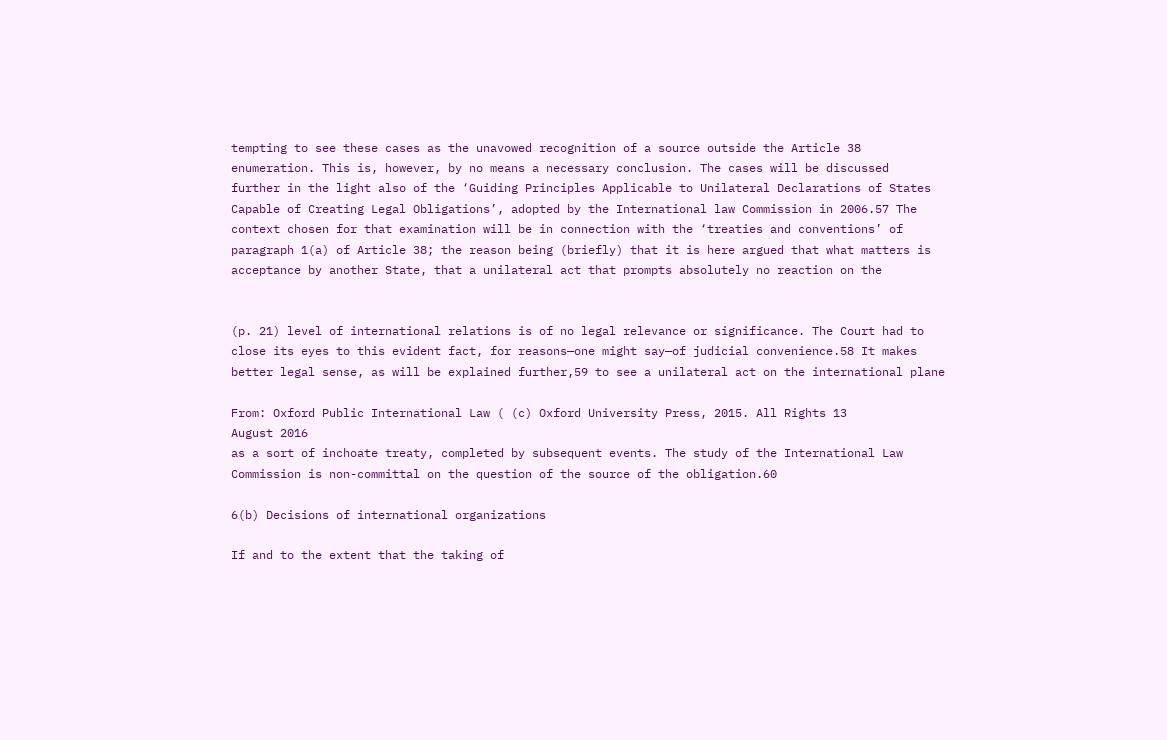tempting to see these cases as the unavowed recognition of a source outside the Article 38
enumeration. This is, however, by no means a necessary conclusion. The cases will be discussed
further in the light also of the ‘Guiding Principles Applicable to Unilateral Declarations of States
Capable of Creating Legal Obligations’, adopted by the International law Commission in 2006.57 The
context chosen for that examination will be in connection with the ‘treaties and conventions’ of
paragraph 1(a) of Article 38; the reason being (briefly) that it is here argued that what matters is
acceptance by another State, that a unilateral act that prompts absolutely no reaction on the


(p. 21) level of international relations is of no legal relevance or significance. The Court had to
close its eyes to this evident fact, for reasons—one might say—of judicial convenience.58 It makes
better legal sense, as will be explained further,59 to see a unilateral act on the international plane

From: Oxford Public International Law ( (c) Oxford University Press, 2015. All Rights 13
August 2016
as a sort of inchoate treaty, completed by subsequent events. The study of the International Law
Commission is non-committal on the question of the source of the obligation.60

6(b) Decisions of international organizations

If and to the extent that the taking of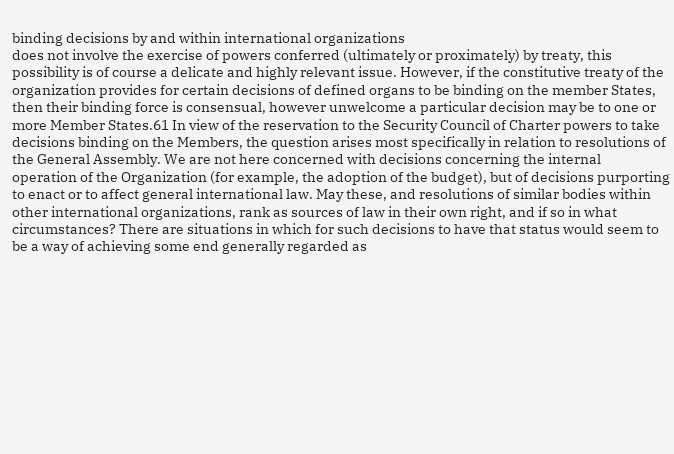binding decisions by and within international organizations
does not involve the exercise of powers conferred (ultimately or proximately) by treaty, this
possibility is of course a delicate and highly relevant issue. However, if the constitutive treaty of the
organization provides for certain decisions of defined organs to be binding on the member States,
then their binding force is consensual, however unwelcome a particular decision may be to one or
more Member States.61 In view of the reservation to the Security Council of Charter powers to take
decisions binding on the Members, the question arises most specifically in relation to resolutions of
the General Assembly. We are not here concerned with decisions concerning the internal
operation of the Organization (for example, the adoption of the budget), but of decisions purporting
to enact or to affect general international law. May these, and resolutions of similar bodies within
other international organizations, rank as sources of law in their own right, and if so in what
circumstances? There are situations in which for such decisions to have that status would seem to
be a way of achieving some end generally regarded as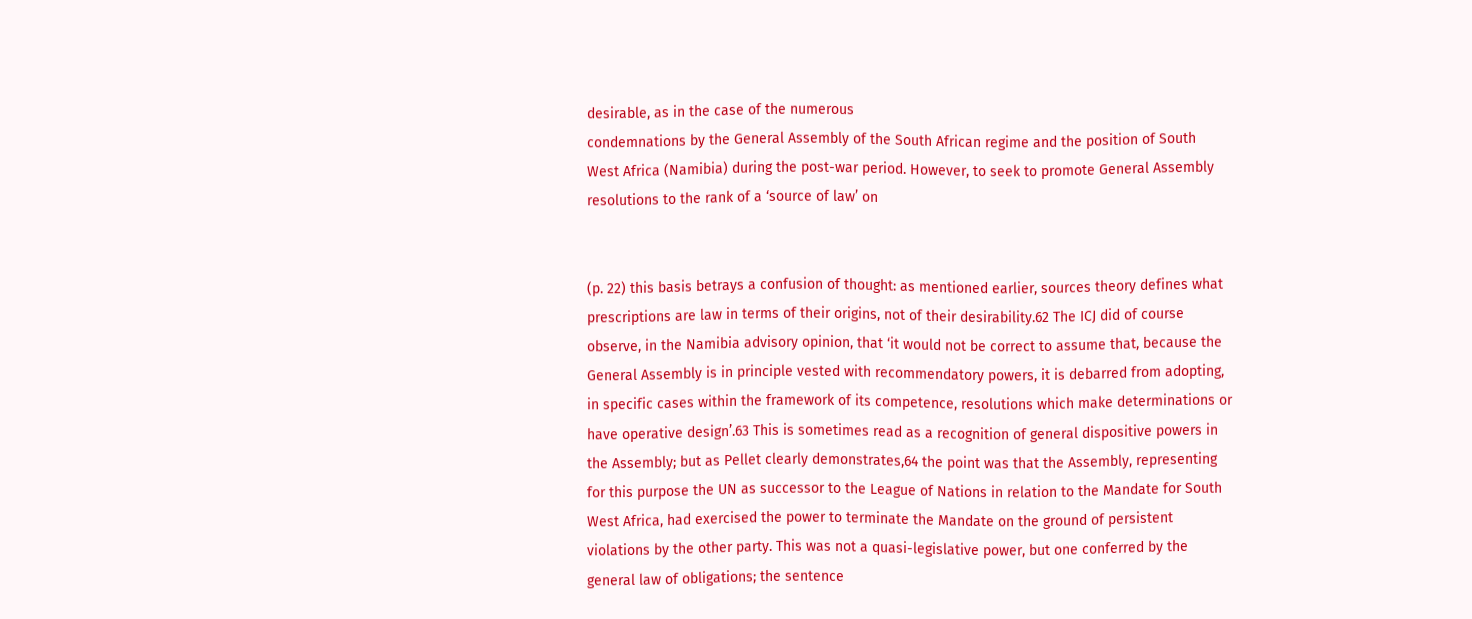desirable, as in the case of the numerous
condemnations by the General Assembly of the South African regime and the position of South
West Africa (Namibia) during the post-war period. However, to seek to promote General Assembly
resolutions to the rank of a ‘source of law’ on


(p. 22) this basis betrays a confusion of thought: as mentioned earlier, sources theory defines what
prescriptions are law in terms of their origins, not of their desirability.62 The ICJ did of course
observe, in the Namibia advisory opinion, that ‘it would not be correct to assume that, because the
General Assembly is in principle vested with recommendatory powers, it is debarred from adopting,
in specific cases within the framework of its competence, resolutions which make determinations or
have operative design’.63 This is sometimes read as a recognition of general dispositive powers in
the Assembly; but as Pellet clearly demonstrates,64 the point was that the Assembly, representing
for this purpose the UN as successor to the League of Nations in relation to the Mandate for South
West Africa, had exercised the power to terminate the Mandate on the ground of persistent
violations by the other party. This was not a quasi-legislative power, but one conferred by the
general law of obligations; the sentence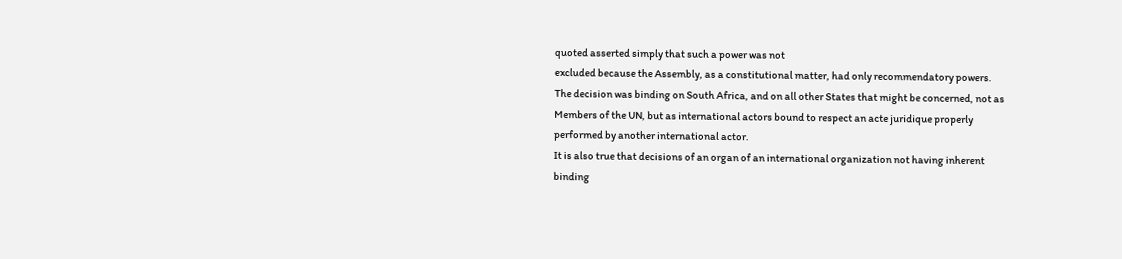quoted asserted simply that such a power was not
excluded because the Assembly, as a constitutional matter, had only recommendatory powers.
The decision was binding on South Africa, and on all other States that might be concerned, not as
Members of the UN, but as international actors bound to respect an acte juridique properly
performed by another international actor.
It is also true that decisions of an organ of an international organization not having inherent binding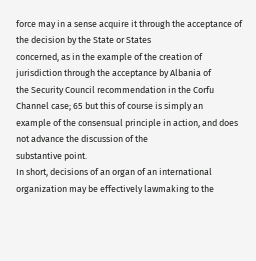force may in a sense acquire it through the acceptance of the decision by the State or States
concerned, as in the example of the creation of jurisdiction through the acceptance by Albania of
the Security Council recommendation in the Corfu Channel case; 65 but this of course is simply an
example of the consensual principle in action, and does not advance the discussion of the
substantive point.
In short, decisions of an organ of an international organization may be effectively lawmaking to the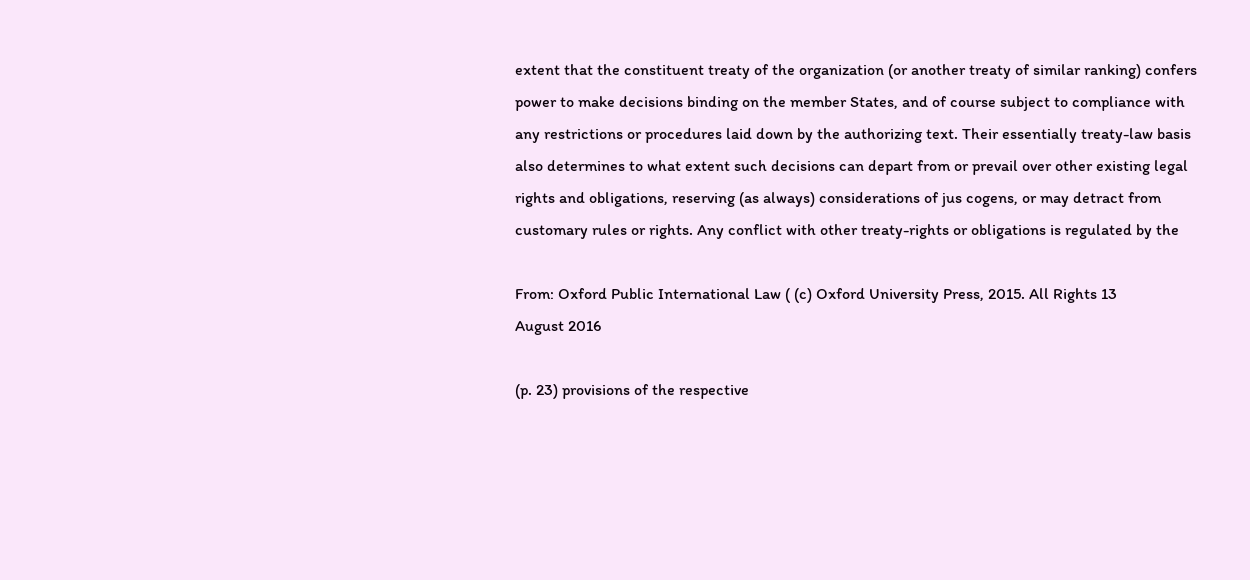extent that the constituent treaty of the organization (or another treaty of similar ranking) confers
power to make decisions binding on the member States, and of course subject to compliance with
any restrictions or procedures laid down by the authorizing text. Their essentially treaty-law basis
also determines to what extent such decisions can depart from or prevail over other existing legal
rights and obligations, reserving (as always) considerations of jus cogens, or may detract from
customary rules or rights. Any conflict with other treaty-rights or obligations is regulated by the

From: Oxford Public International Law ( (c) Oxford University Press, 2015. All Rights 13
August 2016

(p. 23) provisions of the respective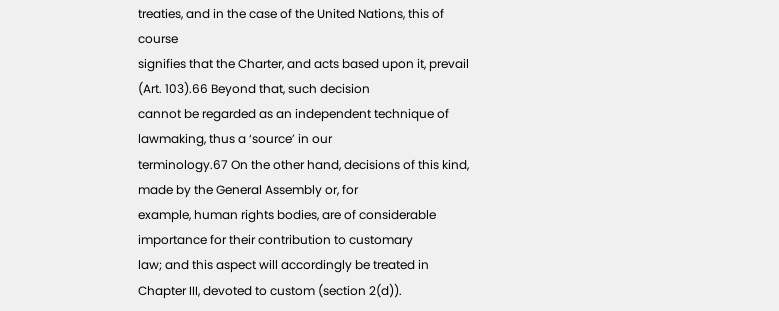treaties, and in the case of the United Nations, this of course
signifies that the Charter, and acts based upon it, prevail (Art. 103).66 Beyond that, such decision
cannot be regarded as an independent technique of lawmaking, thus a ‘source’ in our
terminology.67 On the other hand, decisions of this kind, made by the General Assembly or, for
example, human rights bodies, are of considerable importance for their contribution to customary
law; and this aspect will accordingly be treated in Chapter III, devoted to custom (section 2(d)).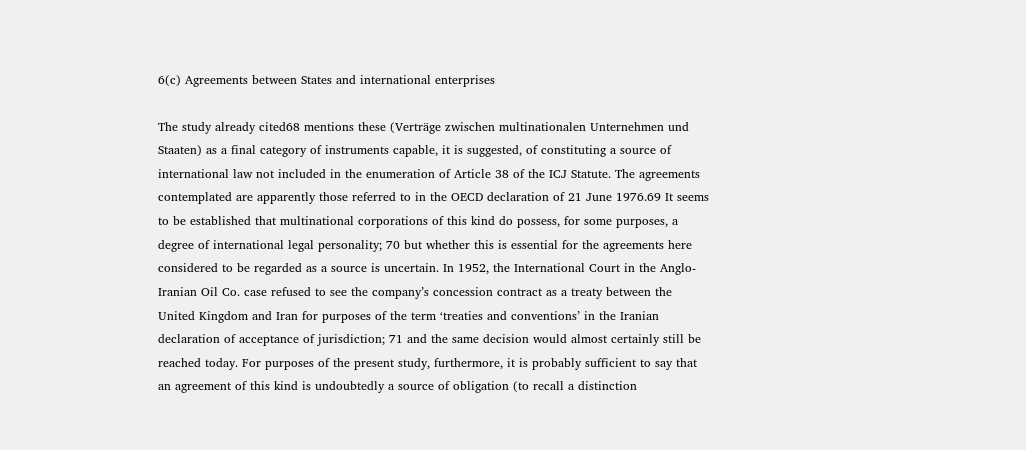6(c) Agreements between States and international enterprises

The study already cited68 mentions these (Verträge zwischen multinationalen Unternehmen und
Staaten) as a final category of instruments capable, it is suggested, of constituting a source of
international law not included in the enumeration of Article 38 of the ICJ Statute. The agreements
contemplated are apparently those referred to in the OECD declaration of 21 June 1976.69 It seems
to be established that multinational corporations of this kind do possess, for some purposes, a
degree of international legal personality; 70 but whether this is essential for the agreements here
considered to be regarded as a source is uncertain. In 1952, the International Court in the Anglo-
Iranian Oil Co. case refused to see the company’s concession contract as a treaty between the
United Kingdom and Iran for purposes of the term ‘treaties and conventions’ in the Iranian
declaration of acceptance of jurisdiction; 71 and the same decision would almost certainly still be
reached today. For purposes of the present study, furthermore, it is probably sufficient to say that
an agreement of this kind is undoubtedly a source of obligation (to recall a distinction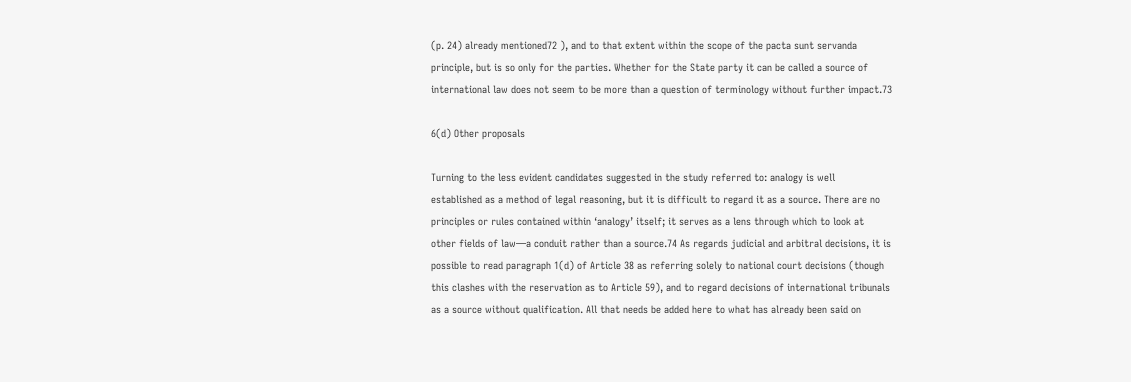(p. 24) already mentioned72 ), and to that extent within the scope of the pacta sunt servanda
principle, but is so only for the parties. Whether for the State party it can be called a source of
international law does not seem to be more than a question of terminology without further impact.73

6(d) Other proposals

Turning to the less evident candidates suggested in the study referred to: analogy is well
established as a method of legal reasoning, but it is difficult to regard it as a source. There are no
principles or rules contained within ‘analogy’ itself; it serves as a lens through which to look at
other fields of law—a conduit rather than a source.74 As regards judicial and arbitral decisions, it is
possible to read paragraph 1(d) of Article 38 as referring solely to national court decisions (though
this clashes with the reservation as to Article 59), and to regard decisions of international tribunals
as a source without qualification. All that needs be added here to what has already been said on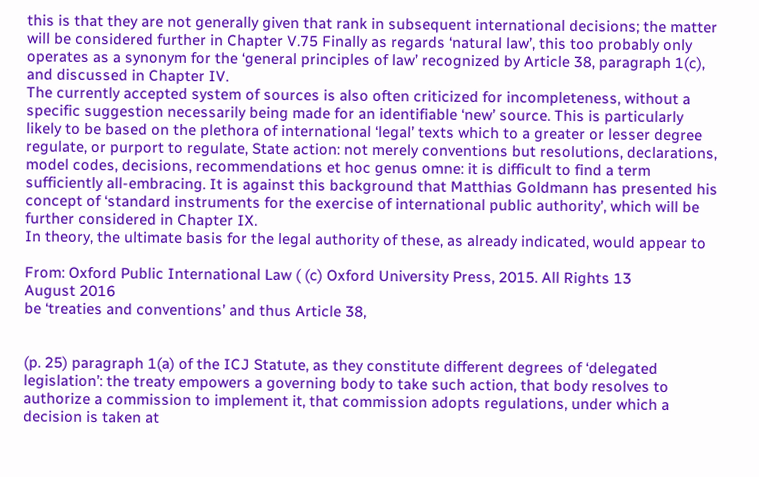this is that they are not generally given that rank in subsequent international decisions; the matter
will be considered further in Chapter V.75 Finally as regards ‘natural law’, this too probably only
operates as a synonym for the ‘general principles of law’ recognized by Article 38, paragraph 1(c),
and discussed in Chapter IV.
The currently accepted system of sources is also often criticized for incompleteness, without a
specific suggestion necessarily being made for an identifiable ‘new’ source. This is particularly
likely to be based on the plethora of international ‘legal’ texts which to a greater or lesser degree
regulate, or purport to regulate, State action: not merely conventions but resolutions, declarations,
model codes, decisions, recommendations et hoc genus omne: it is difficult to find a term
sufficiently all-embracing. It is against this background that Matthias Goldmann has presented his
concept of ‘standard instruments for the exercise of international public authority’, which will be
further considered in Chapter IX.
In theory, the ultimate basis for the legal authority of these, as already indicated, would appear to

From: Oxford Public International Law ( (c) Oxford University Press, 2015. All Rights 13
August 2016
be ‘treaties and conventions’ and thus Article 38,


(p. 25) paragraph 1(a) of the ICJ Statute, as they constitute different degrees of ‘delegated
legislation’: the treaty empowers a governing body to take such action, that body resolves to
authorize a commission to implement it, that commission adopts regulations, under which a
decision is taken at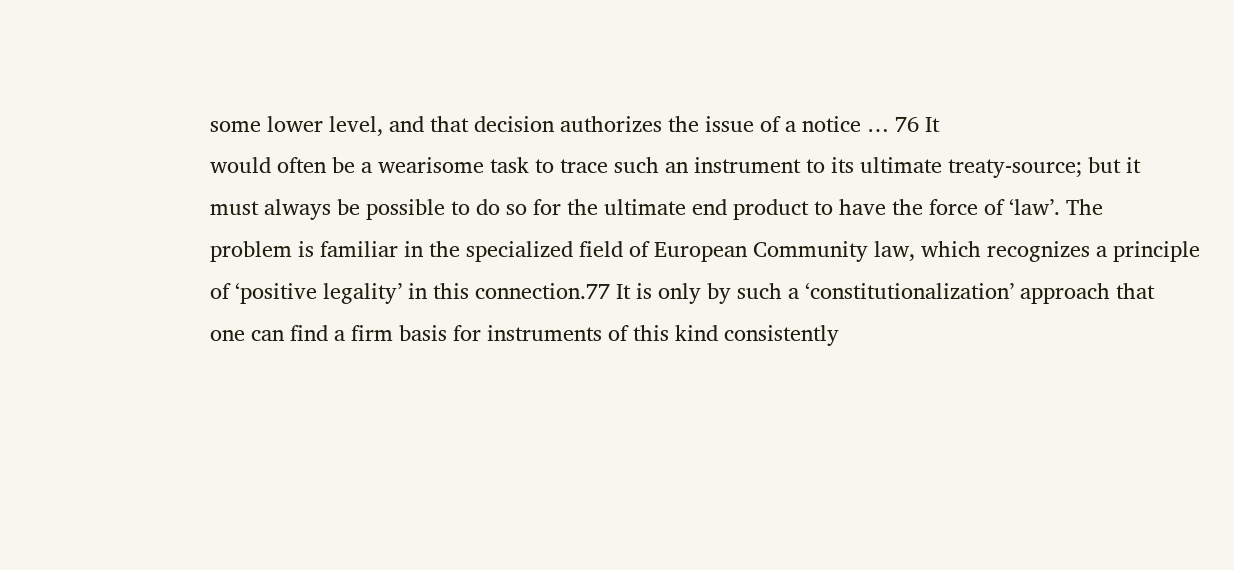some lower level, and that decision authorizes the issue of a notice … 76 It
would often be a wearisome task to trace such an instrument to its ultimate treaty-source; but it
must always be possible to do so for the ultimate end product to have the force of ‘law’. The
problem is familiar in the specialized field of European Community law, which recognizes a principle
of ‘positive legality’ in this connection.77 It is only by such a ‘constitutionalization’ approach that
one can find a firm basis for instruments of this kind consistently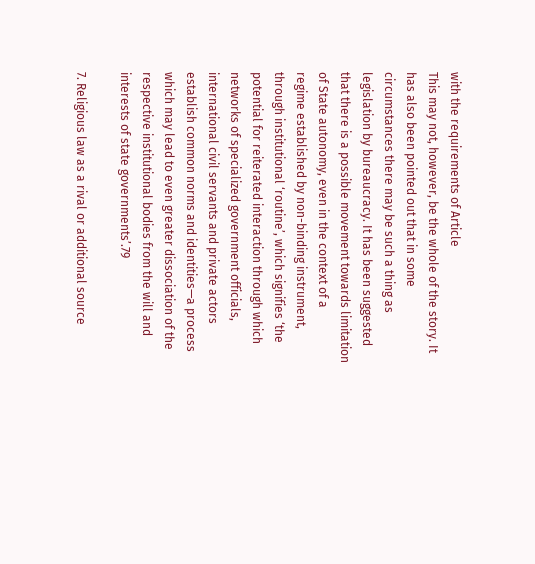with the requirements of Article
This may not, however, be the whole of the story. It has also been pointed out that in some
circumstances there may be such a thing as legislation by bureaucracy. It has been suggested
that there is a possible movement towards limitation of State autonomy, even in the context of a
regime established by non-binding instrument, through institutional ‘routine’, which signifies ‘the
potential for reiterated interaction through which networks of specialized government officials,
international civil servants and private actors establish common norms and identities—a process
which may lead to even greater dissociation of the respective institutional bodies from the will and
interests of state governments’.79

7. Religious law as a rival or additional source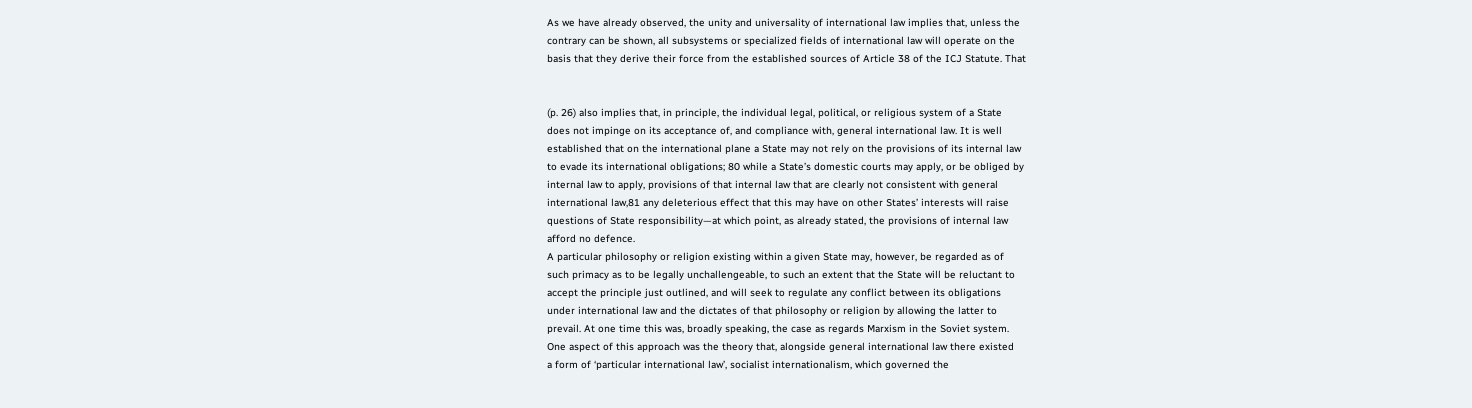As we have already observed, the unity and universality of international law implies that, unless the
contrary can be shown, all subsystems or specialized fields of international law will operate on the
basis that they derive their force from the established sources of Article 38 of the ICJ Statute. That


(p. 26) also implies that, in principle, the individual legal, political, or religious system of a State
does not impinge on its acceptance of, and compliance with, general international law. It is well
established that on the international plane a State may not rely on the provisions of its internal law
to evade its international obligations; 80 while a State’s domestic courts may apply, or be obliged by
internal law to apply, provisions of that internal law that are clearly not consistent with general
international law,81 any deleterious effect that this may have on other States’ interests will raise
questions of State responsibility—at which point, as already stated, the provisions of internal law
afford no defence.
A particular philosophy or religion existing within a given State may, however, be regarded as of
such primacy as to be legally unchallengeable, to such an extent that the State will be reluctant to
accept the principle just outlined, and will seek to regulate any conflict between its obligations
under international law and the dictates of that philosophy or religion by allowing the latter to
prevail. At one time this was, broadly speaking, the case as regards Marxism in the Soviet system.
One aspect of this approach was the theory that, alongside general international law there existed
a form of ‘particular international law’, socialist internationalism, which governed the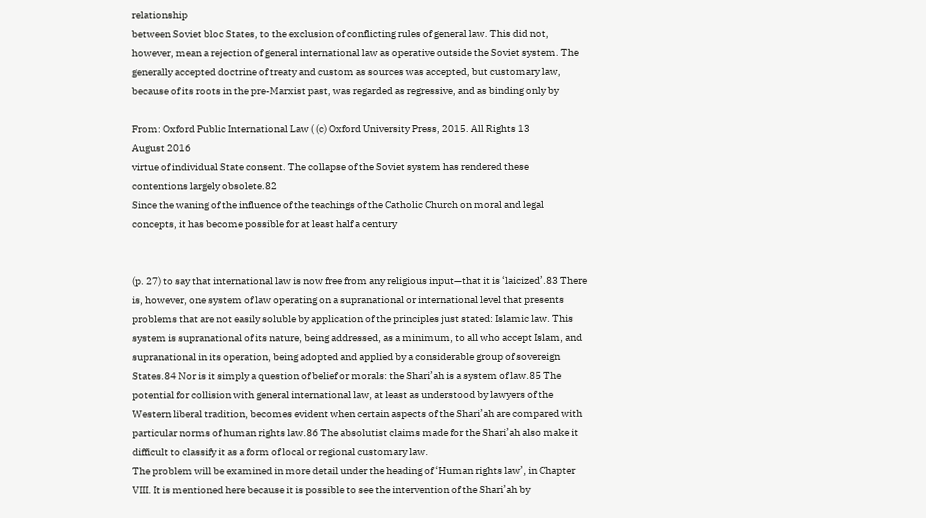relationship
between Soviet bloc States, to the exclusion of conflicting rules of general law. This did not,
however, mean a rejection of general international law as operative outside the Soviet system. The
generally accepted doctrine of treaty and custom as sources was accepted, but customary law,
because of its roots in the pre-Marxist past, was regarded as regressive, and as binding only by

From: Oxford Public International Law ( (c) Oxford University Press, 2015. All Rights 13
August 2016
virtue of individual State consent. The collapse of the Soviet system has rendered these
contentions largely obsolete.82
Since the waning of the influence of the teachings of the Catholic Church on moral and legal
concepts, it has become possible for at least half a century


(p. 27) to say that international law is now free from any religious input—that it is ‘laicized’.83 There
is, however, one system of law operating on a supranational or international level that presents
problems that are not easily soluble by application of the principles just stated: Islamic law. This
system is supranational of its nature, being addressed, as a minimum, to all who accept Islam, and
supranational in its operation, being adopted and applied by a considerable group of sovereign
States.84 Nor is it simply a question of belief or morals: the Shari’ah is a system of law.85 The
potential for collision with general international law, at least as understood by lawyers of the
Western liberal tradition, becomes evident when certain aspects of the Shari’ah are compared with
particular norms of human rights law.86 The absolutist claims made for the Shari’ah also make it
difficult to classify it as a form of local or regional customary law.
The problem will be examined in more detail under the heading of ‘Human rights law’, in Chapter
VIII. It is mentioned here because it is possible to see the intervention of the Shari’ah by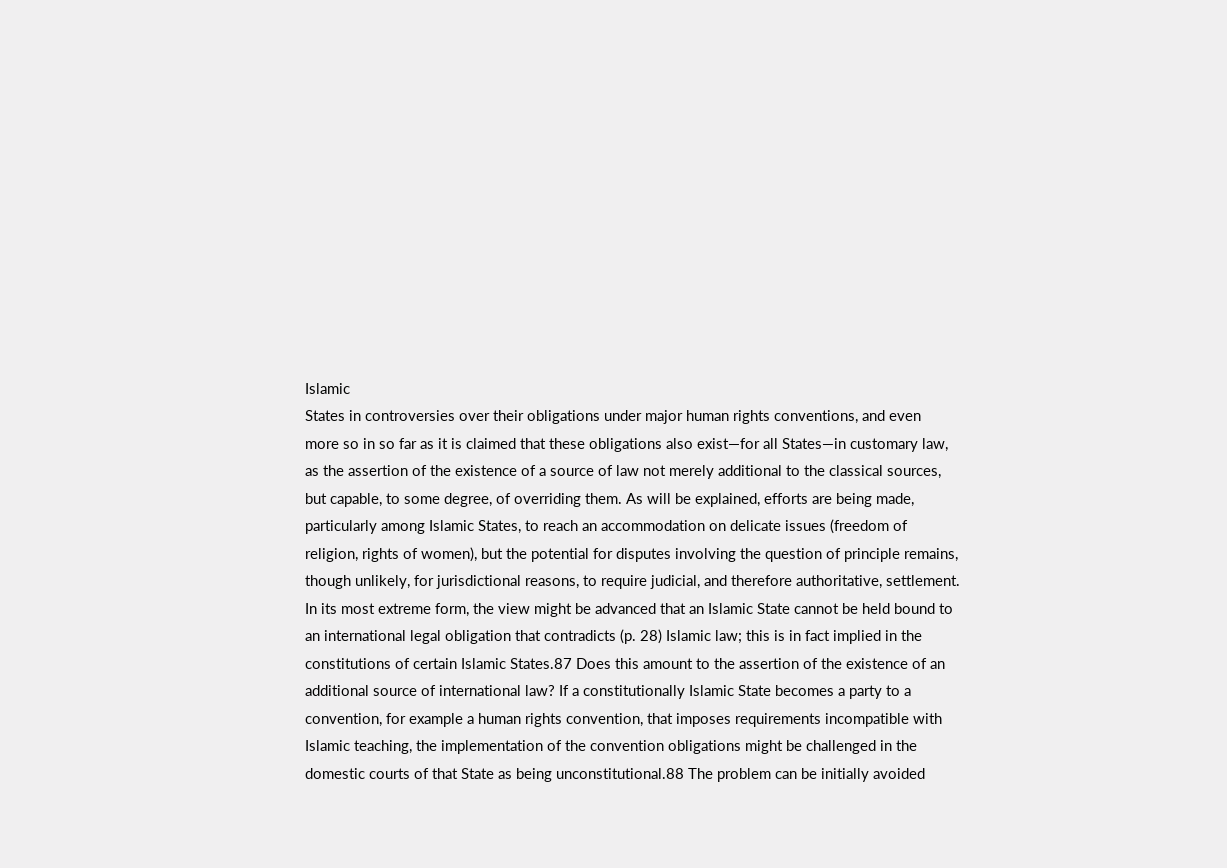Islamic
States in controversies over their obligations under major human rights conventions, and even
more so in so far as it is claimed that these obligations also exist—for all States—in customary law,
as the assertion of the existence of a source of law not merely additional to the classical sources,
but capable, to some degree, of overriding them. As will be explained, efforts are being made,
particularly among Islamic States, to reach an accommodation on delicate issues (freedom of
religion, rights of women), but the potential for disputes involving the question of principle remains,
though unlikely, for jurisdictional reasons, to require judicial, and therefore authoritative, settlement.
In its most extreme form, the view might be advanced that an Islamic State cannot be held bound to
an international legal obligation that contradicts (p. 28) Islamic law; this is in fact implied in the
constitutions of certain Islamic States.87 Does this amount to the assertion of the existence of an
additional source of international law? If a constitutionally Islamic State becomes a party to a
convention, for example a human rights convention, that imposes requirements incompatible with
Islamic teaching, the implementation of the convention obligations might be challenged in the
domestic courts of that State as being unconstitutional.88 The problem can be initially avoided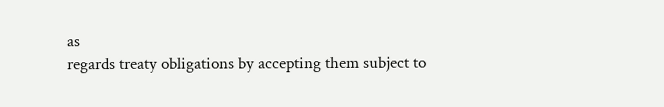as
regards treaty obligations by accepting them subject to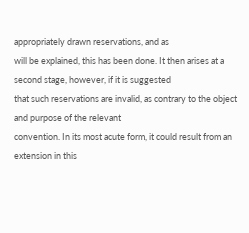appropriately drawn reservations, and as
will be explained, this has been done. It then arises at a second stage, however, if it is suggested
that such reservations are invalid, as contrary to the object and purpose of the relevant
convention. In its most acute form, it could result from an extension in this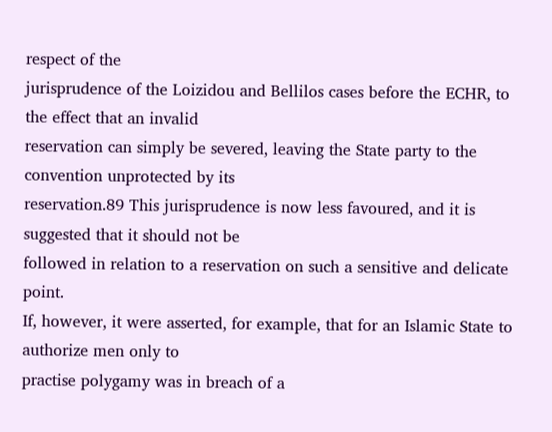respect of the
jurisprudence of the Loizidou and Bellilos cases before the ECHR, to the effect that an invalid
reservation can simply be severed, leaving the State party to the convention unprotected by its
reservation.89 This jurisprudence is now less favoured, and it is suggested that it should not be
followed in relation to a reservation on such a sensitive and delicate point.
If, however, it were asserted, for example, that for an Islamic State to authorize men only to
practise polygamy was in breach of a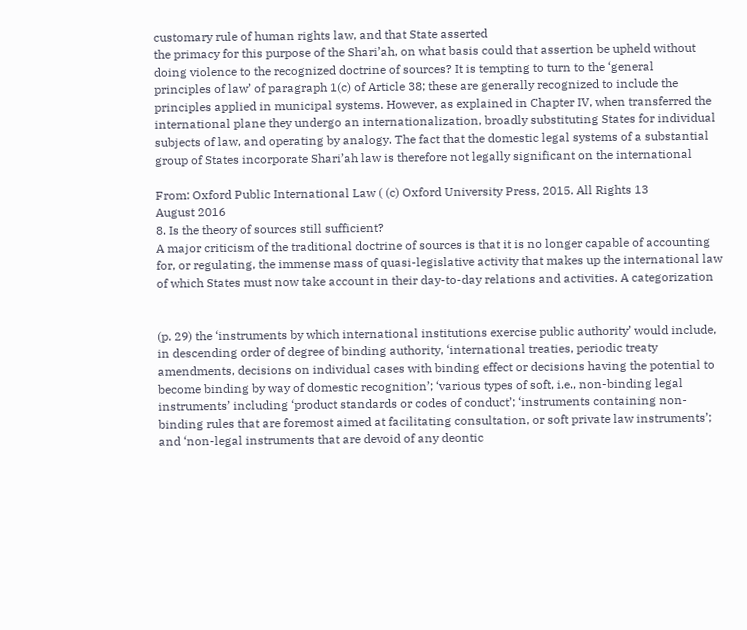customary rule of human rights law, and that State asserted
the primacy for this purpose of the Shari’ah, on what basis could that assertion be upheld without
doing violence to the recognized doctrine of sources? It is tempting to turn to the ‘general
principles of law’ of paragraph 1(c) of Article 38; these are generally recognized to include the
principles applied in municipal systems. However, as explained in Chapter IV, when transferred the
international plane they undergo an internationalization, broadly substituting States for individual
subjects of law, and operating by analogy. The fact that the domestic legal systems of a substantial
group of States incorporate Shari’ah law is therefore not legally significant on the international

From: Oxford Public International Law ( (c) Oxford University Press, 2015. All Rights 13
August 2016
8. Is the theory of sources still sufficient?
A major criticism of the traditional doctrine of sources is that it is no longer capable of accounting
for, or regulating, the immense mass of quasi-legislative activity that makes up the international law
of which States must now take account in their day-to-day relations and activities. A categorization


(p. 29) the ‘instruments by which international institutions exercise public authority’ would include,
in descending order of degree of binding authority, ‘international treaties, periodic treaty
amendments, decisions on individual cases with binding effect or decisions having the potential to
become binding by way of domestic recognition’; ‘various types of soft, i.e., non-binding legal
instruments’ including ‘product standards or codes of conduct’; ‘instruments containing non-
binding rules that are foremost aimed at facilitating consultation, or soft private law instruments’;
and ‘non-legal instruments that are devoid of any deontic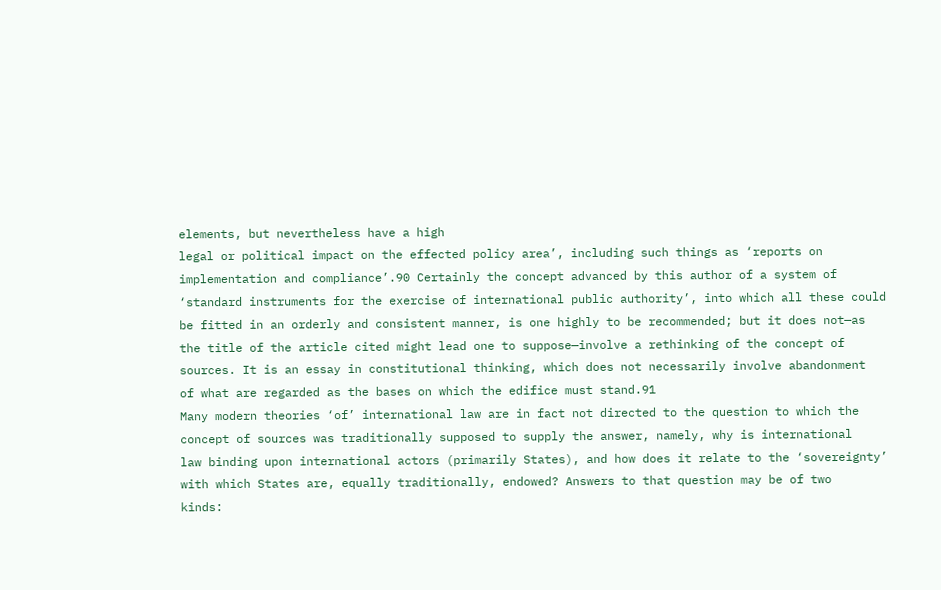elements, but nevertheless have a high
legal or political impact on the effected policy area’, including such things as ‘reports on
implementation and compliance’.90 Certainly the concept advanced by this author of a system of
‘standard instruments for the exercise of international public authority’, into which all these could
be fitted in an orderly and consistent manner, is one highly to be recommended; but it does not—as
the title of the article cited might lead one to suppose—involve a rethinking of the concept of
sources. It is an essay in constitutional thinking, which does not necessarily involve abandonment
of what are regarded as the bases on which the edifice must stand.91
Many modern theories ‘of’ international law are in fact not directed to the question to which the
concept of sources was traditionally supposed to supply the answer, namely, why is international
law binding upon international actors (primarily States), and how does it relate to the ‘sovereignty’
with which States are, equally traditionally, endowed? Answers to that question may be of two
kinds: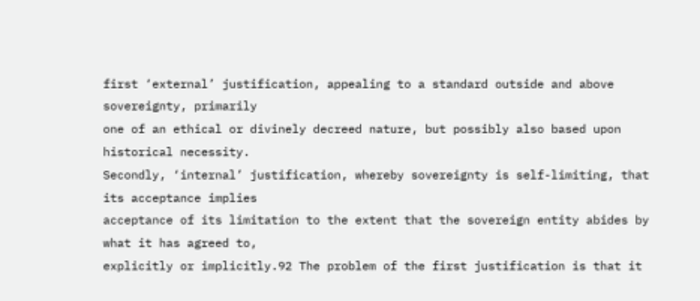first ‘external’ justification, appealing to a standard outside and above sovereignty, primarily
one of an ethical or divinely decreed nature, but possibly also based upon historical necessity.
Secondly, ‘internal’ justification, whereby sovereignty is self-limiting, that its acceptance implies
acceptance of its limitation to the extent that the sovereign entity abides by what it has agreed to,
explicitly or implicitly.92 The problem of the first justification is that it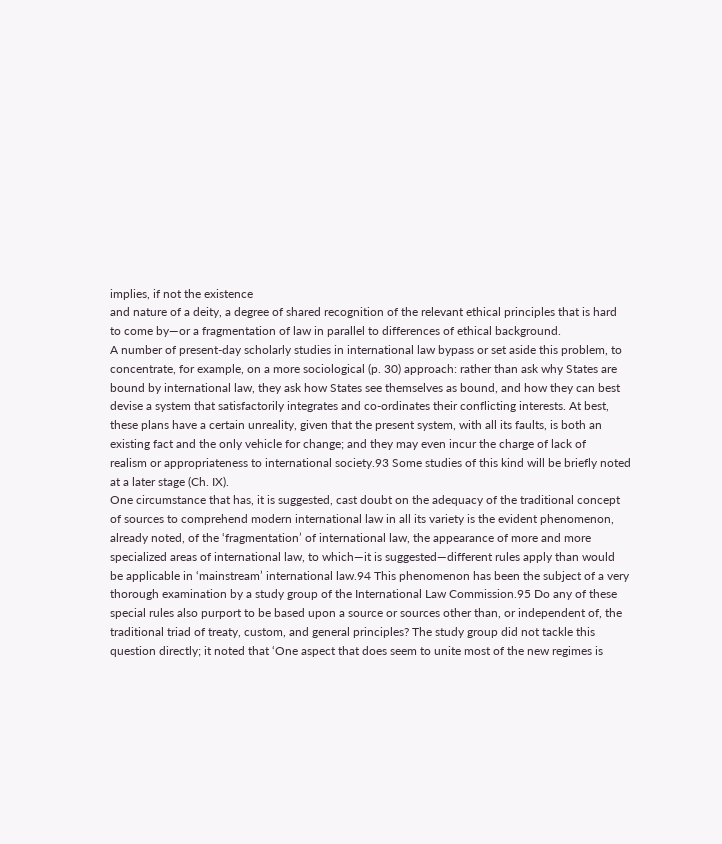implies, if not the existence
and nature of a deity, a degree of shared recognition of the relevant ethical principles that is hard
to come by—or a fragmentation of law in parallel to differences of ethical background.
A number of present-day scholarly studies in international law bypass or set aside this problem, to
concentrate, for example, on a more sociological (p. 30) approach: rather than ask why States are
bound by international law, they ask how States see themselves as bound, and how they can best
devise a system that satisfactorily integrates and co-ordinates their conflicting interests. At best,
these plans have a certain unreality, given that the present system, with all its faults, is both an
existing fact and the only vehicle for change; and they may even incur the charge of lack of
realism or appropriateness to international society.93 Some studies of this kind will be briefly noted
at a later stage (Ch. IX).
One circumstance that has, it is suggested, cast doubt on the adequacy of the traditional concept
of sources to comprehend modern international law in all its variety is the evident phenomenon,
already noted, of the ‘fragmentation’ of international law, the appearance of more and more
specialized areas of international law, to which—it is suggested—different rules apply than would
be applicable in ‘mainstream’ international law.94 This phenomenon has been the subject of a very
thorough examination by a study group of the International Law Commission.95 Do any of these
special rules also purport to be based upon a source or sources other than, or independent of, the
traditional triad of treaty, custom, and general principles? The study group did not tackle this
question directly; it noted that ‘One aspect that does seem to unite most of the new regimes is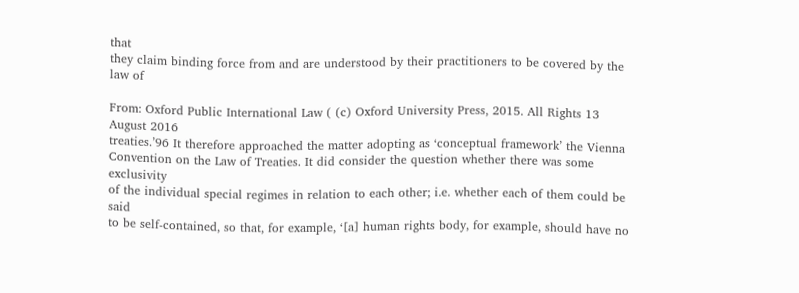that
they claim binding force from and are understood by their practitioners to be covered by the law of

From: Oxford Public International Law ( (c) Oxford University Press, 2015. All Rights 13
August 2016
treaties.’96 It therefore approached the matter adopting as ‘conceptual framework’ the Vienna
Convention on the Law of Treaties. It did consider the question whether there was some exclusivity
of the individual special regimes in relation to each other; i.e. whether each of them could be said
to be self-contained, so that, for example, ‘[a] human rights body, for example, should have no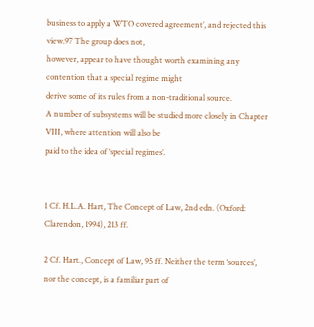business to apply a WTO covered agreement’, and rejected this view.97 The group does not,
however, appear to have thought worth examining any contention that a special regime might
derive some of its rules from a non-traditional source.
A number of subsystems will be studied more closely in Chapter VIII, where attention will also be
paid to the idea of ‘special regimes’.


1 Cf. H.L.A. Hart, The Concept of Law, 2nd edn. (Oxford: Clarendon, 1994), 213 ff.

2 Cf. Hart., Concept of Law, 95 ff. Neither the term ‘sources’, nor the concept, is a familiar part of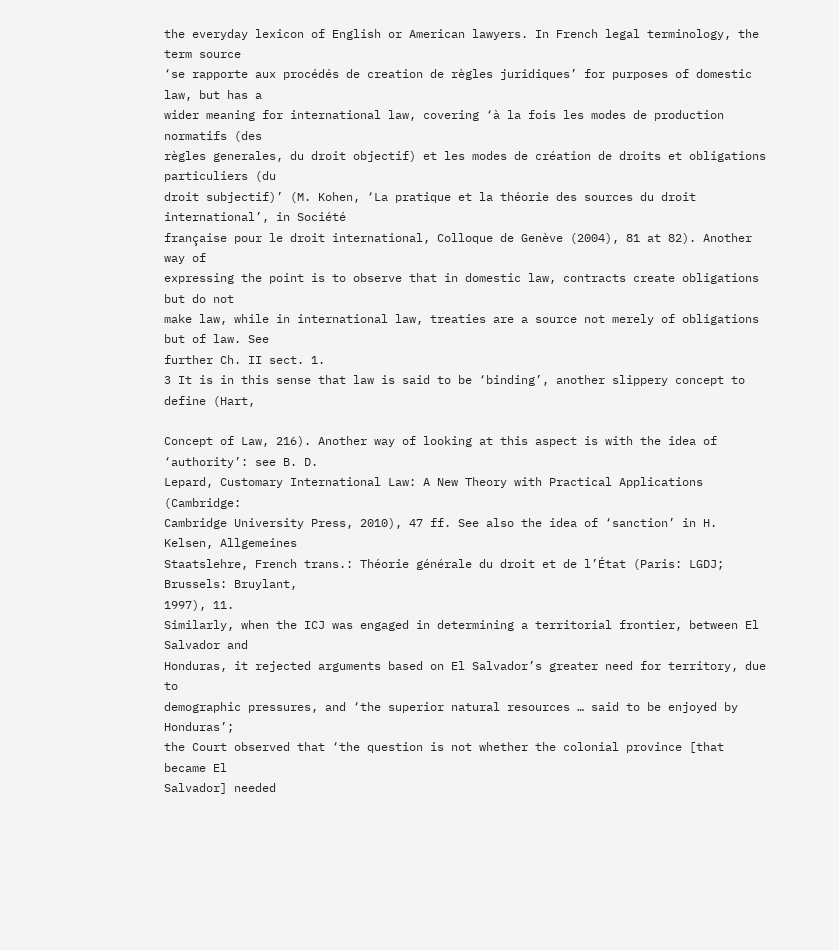the everyday lexicon of English or American lawyers. In French legal terminology, the term source
‘se rapporte aux procédés de creation de règles juridiques’ for purposes of domestic law, but has a
wider meaning for international law, covering ‘à la fois les modes de production normatifs (des
règles generales, du droit objectif) et les modes de création de droits et obligations particuliers (du
droit subjectif)’ (M. Kohen, ‘La pratique et la théorie des sources du droit international’, in Société
française pour le droit international, Colloque de Genève (2004), 81 at 82). Another way of
expressing the point is to observe that in domestic law, contracts create obligations but do not
make law, while in international law, treaties are a source not merely of obligations but of law. See
further Ch. II sect. 1.
3 It is in this sense that law is said to be ‘binding’, another slippery concept to define (Hart,

Concept of Law, 216). Another way of looking at this aspect is with the idea of ‘authority’: see B. D.
Lepard, Customary International Law: A New Theory with Practical Applications (Cambridge:
Cambridge University Press, 2010), 47 ff. See also the idea of ‘sanction’ in H. Kelsen, Allgemeines
Staatslehre, French trans.: Théorie générale du droit et de l’État (Paris: LGDJ; Brussels: Bruylant,
1997), 11.
Similarly, when the ICJ was engaged in determining a territorial frontier, between El Salvador and
Honduras, it rejected arguments based on El Salvador’s greater need for territory, due to
demographic pressures, and ‘the superior natural resources … said to be enjoyed by Honduras’;
the Court observed that ‘the question is not whether the colonial province [that became El
Salvador] needed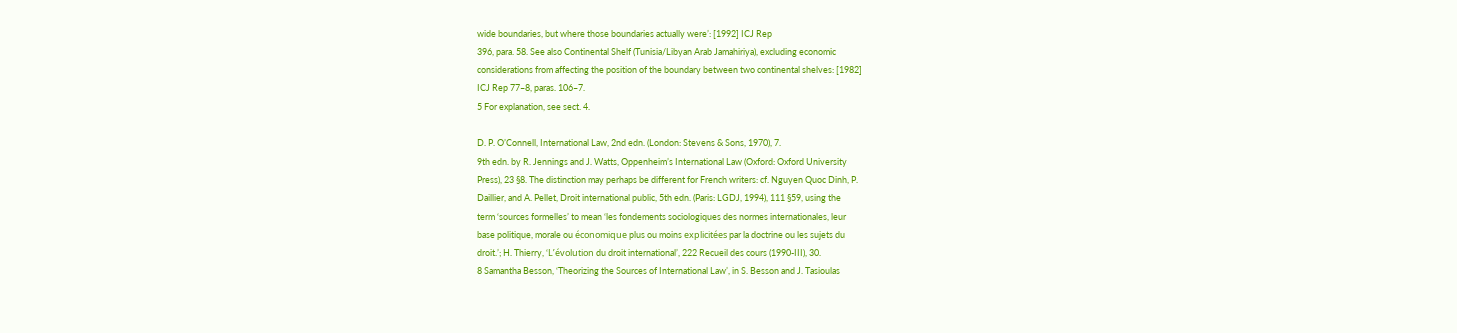wide boundaries, but where those boundaries actually were’: [1992] ICJ Rep
396, para. 58. See also Continental Shelf (Tunisia/Libyan Arab Jamahiriya), excluding economic
considerations from affecting the position of the boundary between two continental shelves: [1982]
ICJ Rep 77–8, paras. 106–7.
5 For explanation, see sect. 4.

D. P. O’Connell, International Law, 2nd edn. (London: Stevens & Sons, 1970), 7.
9th edn. by R. Jennings and J. Watts, Oppenheim’s International Law (Oxford: Oxford University
Press), 23 §8. The distinction may perhaps be different for French writers: cf. Nguyen Quoc Dinh, P.
Daillier, and A. Pellet, Droit international public, 5th edn. (Paris: LGDJ, 1994), 111 §59, using the
term ‘sources formelles’ to mean ‘les fondements sociologiques des normes internationales, leur
base politique, morale ou économique plus ou moins explicitées par la doctrine ou les sujets du
droit.’; H. Thierry, ‘L’évolution du droit international’, 222 Recueil des cours (1990-III), 30.
8 Samantha Besson, ‘Theorizing the Sources of International Law’, in S. Besson and J. Tasioulas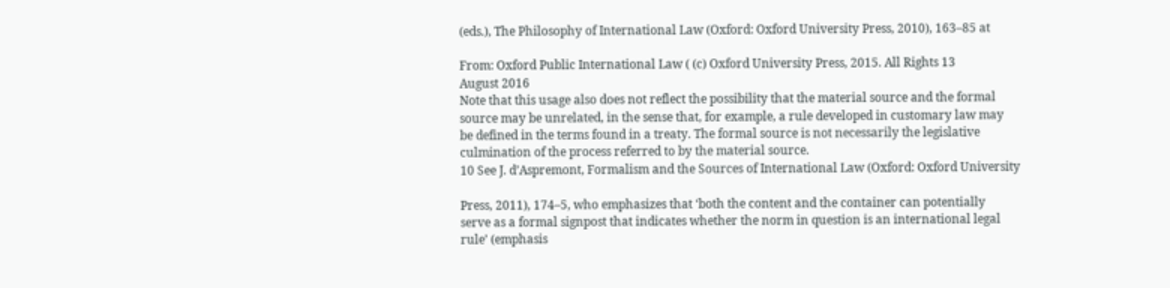(eds.), The Philosophy of International Law (Oxford: Oxford University Press, 2010), 163–85 at

From: Oxford Public International Law ( (c) Oxford University Press, 2015. All Rights 13
August 2016
Note that this usage also does not reflect the possibility that the material source and the formal
source may be unrelated, in the sense that, for example, a rule developed in customary law may
be defined in the terms found in a treaty. The formal source is not necessarily the legislative
culmination of the process referred to by the material source.
10 See J. d’Aspremont, Formalism and the Sources of International Law (Oxford: Oxford University

Press, 2011), 174–5, who emphasizes that ‘both the content and the container can potentially
serve as a formal signpost that indicates whether the norm in question is an international legal
rule’ (emphasis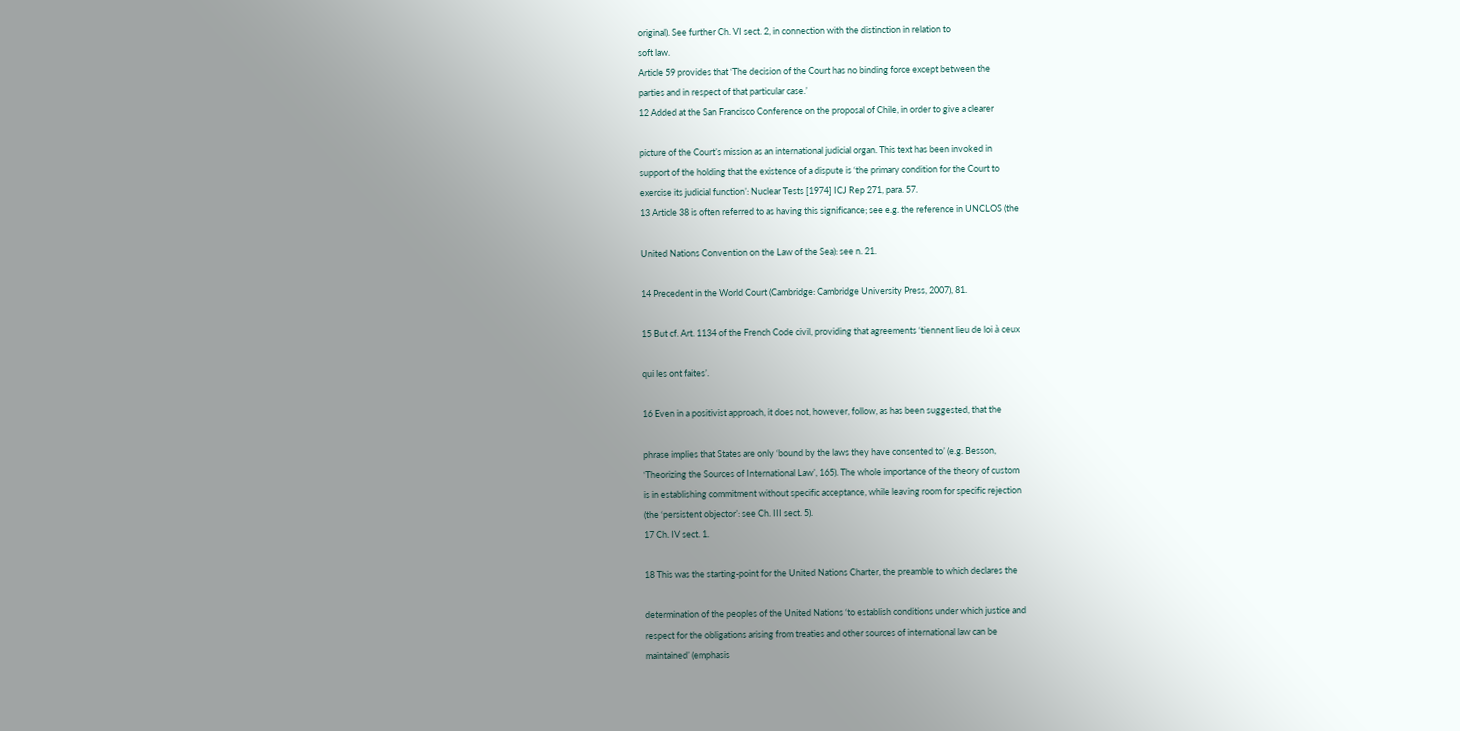original). See further Ch. VI sect. 2, in connection with the distinction in relation to
soft law.
Article 59 provides that ‘The decision of the Court has no binding force except between the
parties and in respect of that particular case.’
12 Added at the San Francisco Conference on the proposal of Chile, in order to give a clearer

picture of the Court’s mission as an international judicial organ. This text has been invoked in
support of the holding that the existence of a dispute is ‘the primary condition for the Court to
exercise its judicial function’: Nuclear Tests [1974] ICJ Rep 271, para. 57.
13 Article 38 is often referred to as having this significance; see e.g. the reference in UNCLOS (the

United Nations Convention on the Law of the Sea): see n. 21.

14 Precedent in the World Court (Cambridge: Cambridge University Press, 2007), 81.

15 But cf. Art. 1134 of the French Code civil, providing that agreements ‘tiennent lieu de loi à ceux

qui les ont faites’.

16 Even in a positivist approach, it does not, however, follow, as has been suggested, that the

phrase implies that States are only ‘bound by the laws they have consented to’ (e.g. Besson,
‘Theorizing the Sources of International Law’, 165). The whole importance of the theory of custom
is in establishing commitment without specific acceptance, while leaving room for specific rejection
(the ‘persistent objector’: see Ch. III sect. 5).
17 Ch. IV sect. 1.

18 This was the starting-point for the United Nations Charter, the preamble to which declares the

determination of the peoples of the United Nations ‘to establish conditions under which justice and
respect for the obligations arising from treaties and other sources of international law can be
maintained’ (emphasis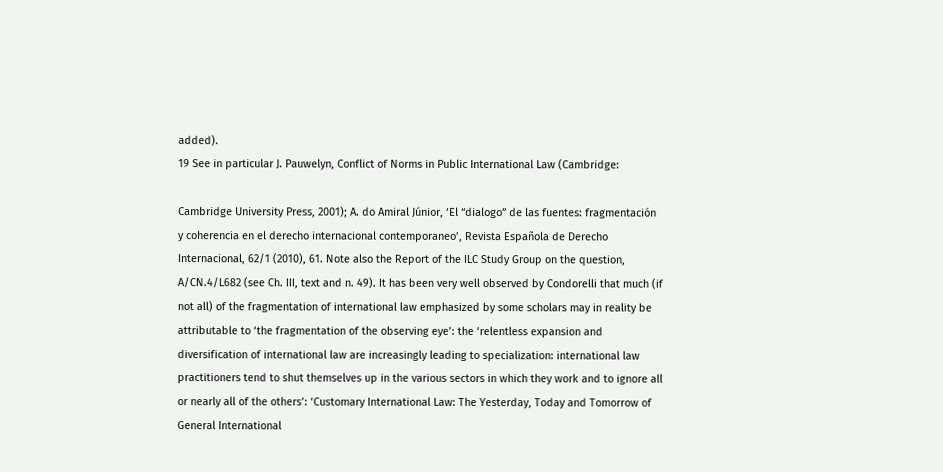added).
19 See in particular J. Pauwelyn, Conflict of Norms in Public International Law (Cambridge:

Cambridge University Press, 2001); A. do Amiral Júnior, ‘El “dialogo” de las fuentes: fragmentación
y coherencia en el derecho internacional contemporaneo’, Revista Española de Derecho
Internacional, 62/1 (2010), 61. Note also the Report of the ILC Study Group on the question,
A/CN.4/L682 (see Ch. III, text and n. 49). It has been very well observed by Condorelli that much (if
not all) of the fragmentation of international law emphasized by some scholars may in reality be
attributable to ‘the fragmentation of the observing eye’: the ‘relentless expansion and
diversification of international law are increasingly leading to specialization: international law
practitioners tend to shut themselves up in the various sectors in which they work and to ignore all
or nearly all of the others’: ‘Customary International Law: The Yesterday, Today and Tomorrow of
General International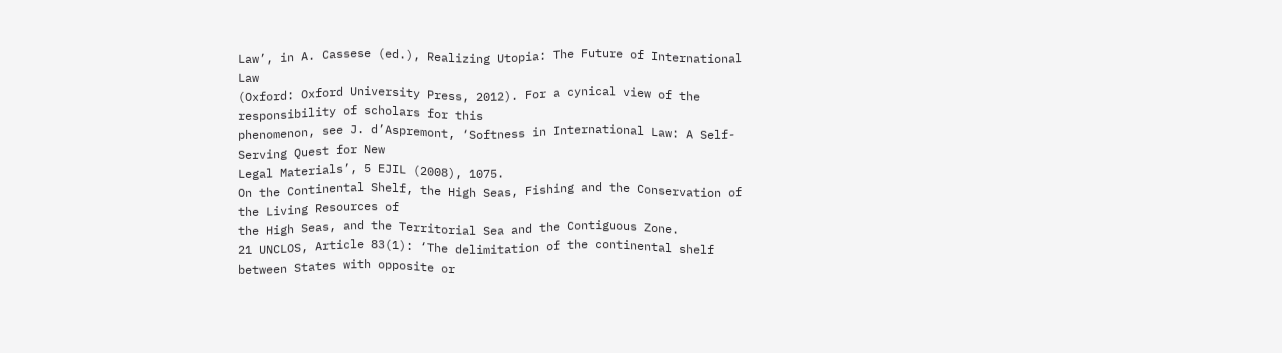Law’, in A. Cassese (ed.), Realizing Utopia: The Future of International Law
(Oxford: Oxford University Press, 2012). For a cynical view of the responsibility of scholars for this
phenomenon, see J. d’Aspremont, ‘Softness in International Law: A Self-Serving Quest for New
Legal Materials’, 5 EJIL (2008), 1075.
On the Continental Shelf, the High Seas, Fishing and the Conservation of the Living Resources of
the High Seas, and the Territorial Sea and the Contiguous Zone.
21 UNCLOS, Article 83(1): ‘The delimitation of the continental shelf between States with opposite or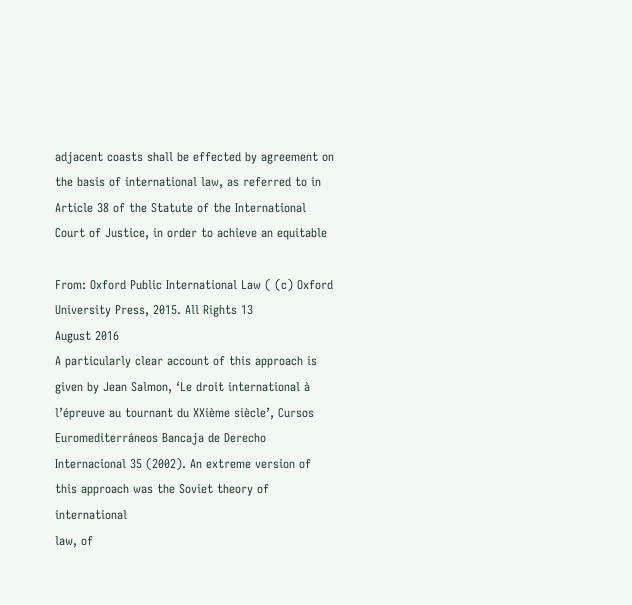adjacent coasts shall be effected by agreement on the basis of international law, as referred to in
Article 38 of the Statute of the International Court of Justice, in order to achieve an equitable

From: Oxford Public International Law ( (c) Oxford University Press, 2015. All Rights 13
August 2016
A particularly clear account of this approach is given by Jean Salmon, ‘Le droit international à
l’épreuve au tournant du XXième siècle’, Cursos Euromediterráneos Bancaja de Derecho
Internacional 35 (2002). An extreme version of this approach was the Soviet theory of international
law, of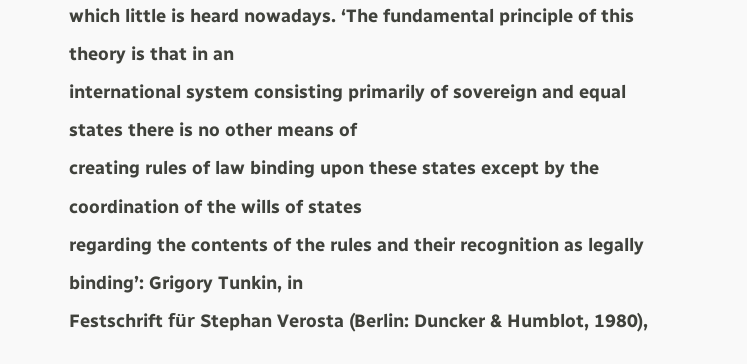which little is heard nowadays. ‘The fundamental principle of this theory is that in an
international system consisting primarily of sovereign and equal states there is no other means of
creating rules of law binding upon these states except by the coordination of the wills of states
regarding the contents of the rules and their recognition as legally binding’: Grigory Tunkin, in
Festschrift für Stephan Verosta (Berlin: Duncker & Humblot, 1980),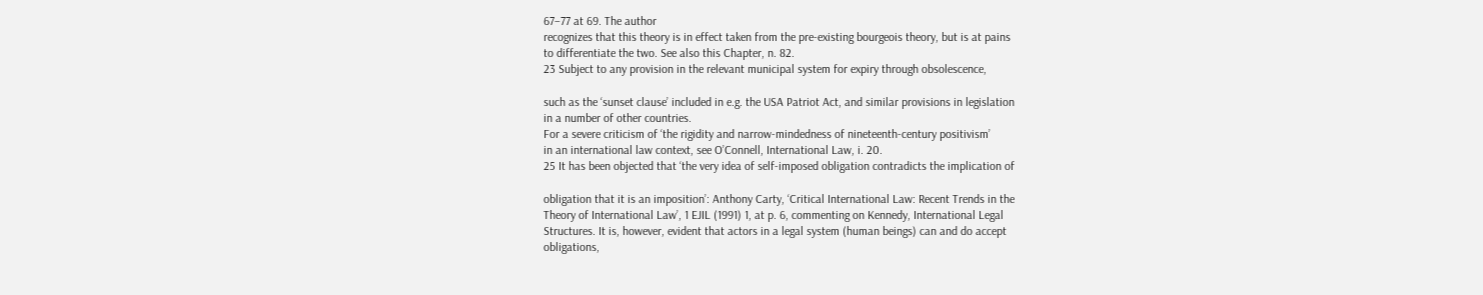67–77 at 69. The author
recognizes that this theory is in effect taken from the pre-existing bourgeois theory, but is at pains
to differentiate the two. See also this Chapter, n. 82.
23 Subject to any provision in the relevant municipal system for expiry through obsolescence,

such as the ‘sunset clause’ included in e.g. the USA Patriot Act, and similar provisions in legislation
in a number of other countries.
For a severe criticism of ‘the rigidity and narrow-mindedness of nineteenth-century positivism’
in an international law context, see O’Connell, International Law, i. 20.
25 It has been objected that ‘the very idea of self-imposed obligation contradicts the implication of

obligation that it is an imposition’: Anthony Carty, ‘Critical International Law: Recent Trends in the
Theory of International Law’, 1 EJIL (1991) 1, at p. 6, commenting on Kennedy, International Legal
Structures. It is, however, evident that actors in a legal system (human beings) can and do accept
obligations,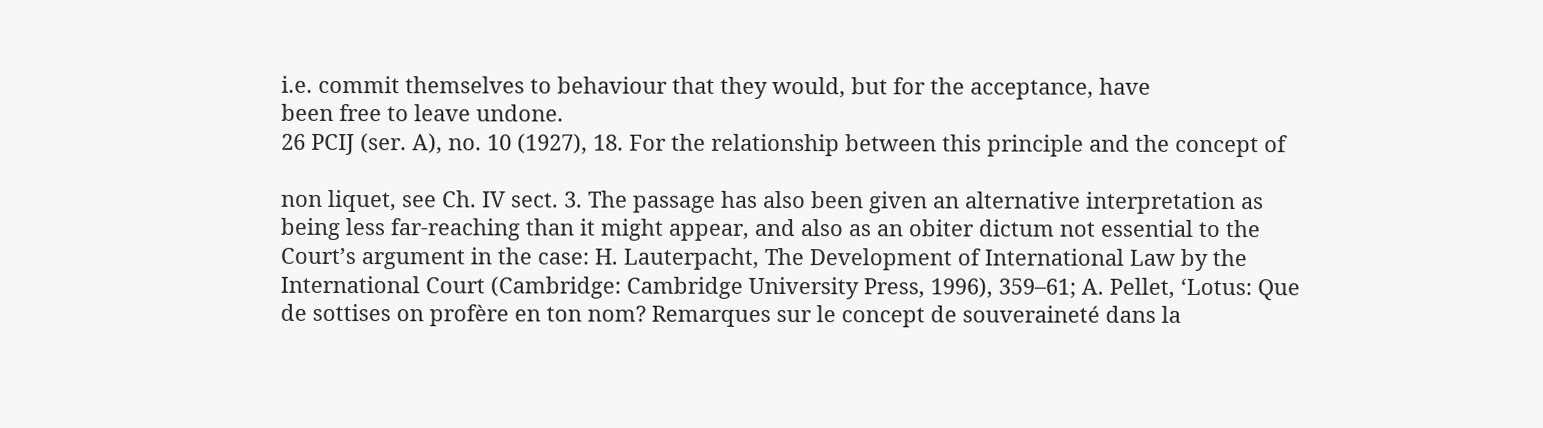i.e. commit themselves to behaviour that they would, but for the acceptance, have
been free to leave undone.
26 PCIJ (ser. A), no. 10 (1927), 18. For the relationship between this principle and the concept of

non liquet, see Ch. IV sect. 3. The passage has also been given an alternative interpretation as
being less far-reaching than it might appear, and also as an obiter dictum not essential to the
Court’s argument in the case: H. Lauterpacht, The Development of International Law by the
International Court (Cambridge: Cambridge University Press, 1996), 359–61; A. Pellet, ‘Lotus: Que
de sottises on profère en ton nom? Remarques sur le concept de souveraineté dans la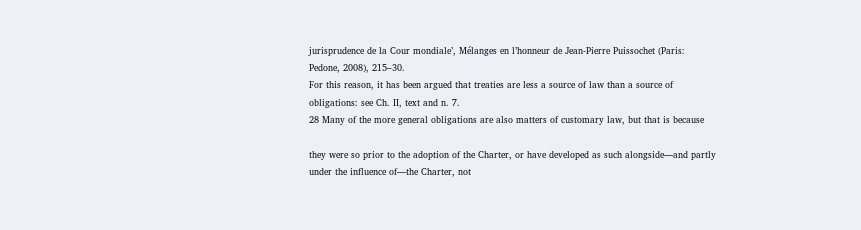jurisprudence de la Cour mondiale’, Mélanges en l’honneur de Jean-Pierre Puissochet (Paris:
Pedone, 2008), 215–30.
For this reason, it has been argued that treaties are less a source of law than a source of
obligations: see Ch. II, text and n. 7.
28 Many of the more general obligations are also matters of customary law, but that is because

they were so prior to the adoption of the Charter, or have developed as such alongside—and partly
under the influence of—the Charter, not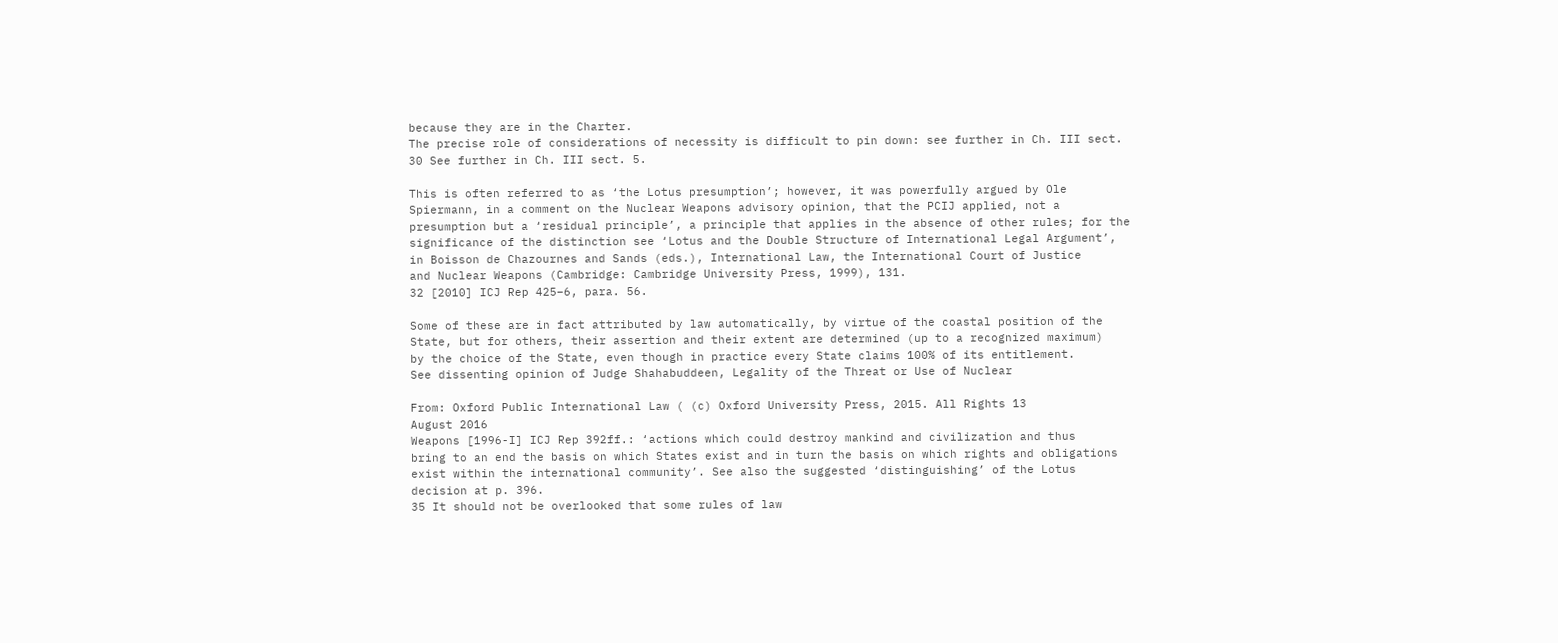because they are in the Charter.
The precise role of considerations of necessity is difficult to pin down: see further in Ch. III sect.
30 See further in Ch. III sect. 5.

This is often referred to as ‘the Lotus presumption’; however, it was powerfully argued by Ole
Spiermann, in a comment on the Nuclear Weapons advisory opinion, that the PCIJ applied, not a
presumption but a ‘residual principle’, a principle that applies in the absence of other rules; for the
significance of the distinction see ‘Lotus and the Double Structure of International Legal Argument’,
in Boisson de Chazournes and Sands (eds.), International Law, the International Court of Justice
and Nuclear Weapons (Cambridge: Cambridge University Press, 1999), 131.
32 [2010] ICJ Rep 425–6, para. 56.

Some of these are in fact attributed by law automatically, by virtue of the coastal position of the
State, but for others, their assertion and their extent are determined (up to a recognized maximum)
by the choice of the State, even though in practice every State claims 100% of its entitlement.
See dissenting opinion of Judge Shahabuddeen, Legality of the Threat or Use of Nuclear

From: Oxford Public International Law ( (c) Oxford University Press, 2015. All Rights 13
August 2016
Weapons [1996-I] ICJ Rep 392ff.: ‘actions which could destroy mankind and civilization and thus
bring to an end the basis on which States exist and in turn the basis on which rights and obligations
exist within the international community’. See also the suggested ‘distinguishing’ of the Lotus
decision at p. 396.
35 It should not be overlooked that some rules of law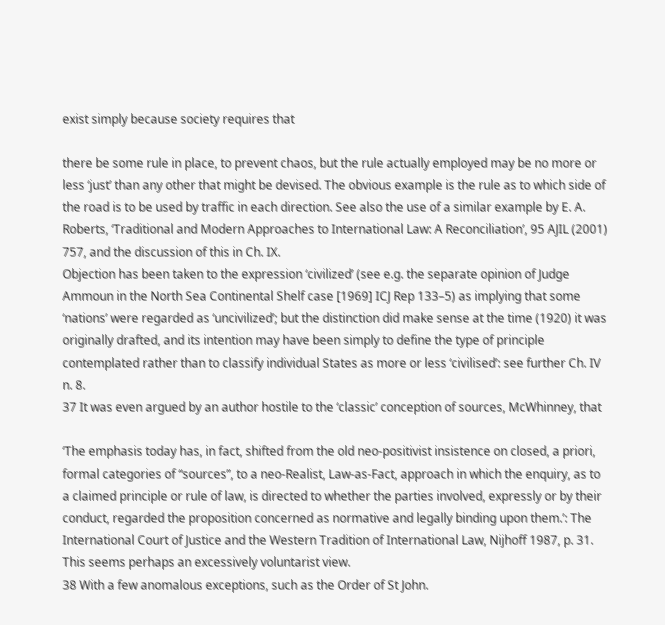exist simply because society requires that

there be some rule in place, to prevent chaos, but the rule actually employed may be no more or
less ‘just’ than any other that might be devised. The obvious example is the rule as to which side of
the road is to be used by traffic in each direction. See also the use of a similar example by E. A.
Roberts, ‘Traditional and Modern Approaches to International Law: A Reconciliation’, 95 AJIL (2001)
757, and the discussion of this in Ch. IX.
Objection has been taken to the expression ‘civilized’ (see e.g. the separate opinion of Judge
Ammoun in the North Sea Continental Shelf case [1969] ICJ Rep 133–5) as implying that some
‘nations’ were regarded as ‘uncivilized’; but the distinction did make sense at the time (1920) it was
originally drafted, and its intention may have been simply to define the type of principle
contemplated rather than to classify individual States as more or less ‘civilised’: see further Ch. IV
n. 8.
37 It was even argued by an author hostile to the ‘classic’ conception of sources, McWhinney, that

‘The emphasis today has, in fact, shifted from the old neo-positivist insistence on closed, a priori,
formal categories of “sources”, to a neo-Realist, Law-as-Fact, approach in which the enquiry, as to
a claimed principle or rule of law, is directed to whether the parties involved, expressly or by their
conduct, regarded the proposition concerned as normative and legally binding upon them.’: The
International Court of Justice and the Western Tradition of International Law, Nijhoff 1987, p. 31.
This seems perhaps an excessively voluntarist view.
38 With a few anomalous exceptions, such as the Order of St John.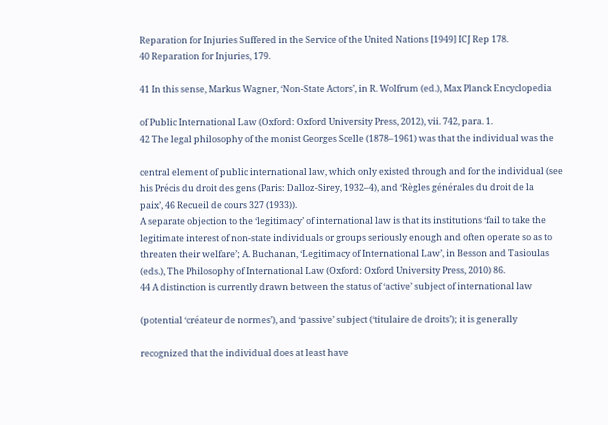Reparation for Injuries Suffered in the Service of the United Nations [1949] ICJ Rep 178.
40 Reparation for Injuries, 179.

41 In this sense, Markus Wagner, ‘Non-State Actors’, in R. Wolfrum (ed.), Max Planck Encyclopedia

of Public International Law (Oxford: Oxford University Press, 2012), vii. 742, para. 1.
42 The legal philosophy of the monist Georges Scelle (1878–1961) was that the individual was the

central element of public international law, which only existed through and for the individual (see
his Précis du droit des gens (Paris: Dalloz-Sirey, 1932–4), and ‘Règles générales du droit de la
paix’, 46 Recueil de cours 327 (1933)).
A separate objection to the ‘legitimacy’ of international law is that its institutions ‘fail to take the
legitimate interest of non-state individuals or groups seriously enough and often operate so as to
threaten their welfare’; A. Buchanan, ‘Legitimacy of International Law’, in Besson and Tasioulas
(eds.), The Philosophy of International Law (Oxford: Oxford University Press, 2010) 86.
44 A distinction is currently drawn between the status of ‘active’ subject of international law

(potential ‘créateur de normes’), and ‘passive’ subject (‘titulaire de droits’); it is generally

recognized that the individual does at least have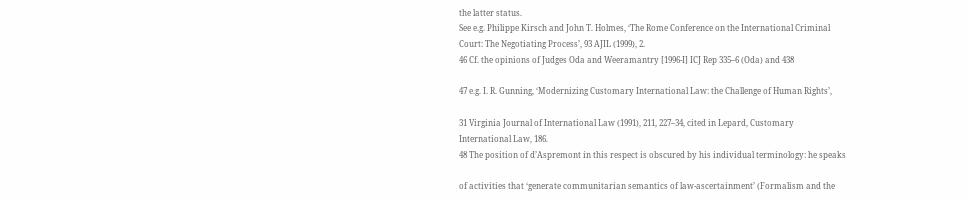the latter status.
See e.g. Philippe Kirsch and John T. Holmes, ‘The Rome Conference on the International Criminal
Court: The Negotiating Process’, 93 AJIL (1999), 2.
46 Cf. the opinions of Judges Oda and Weeramantry [1996-I] ICJ Rep 335–6 (Oda) and 438

47 e.g. I. R. Gunning, ‘Modernizing Customary International Law: the Challenge of Human Rights’,

31 Virginia Journal of International Law (1991), 211, 227–34, cited in Lepard, Customary
International Law, 186.
48 The position of d’Aspremont in this respect is obscured by his individual terminology: he speaks

of activities that ‘generate communitarian semantics of law-ascertainment’ (Formalism and the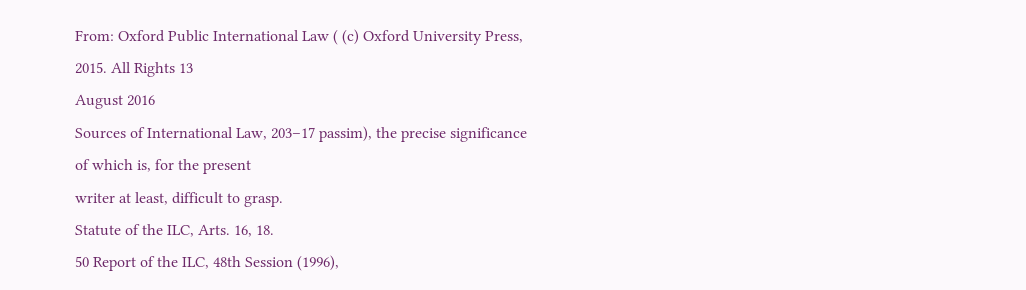From: Oxford Public International Law ( (c) Oxford University Press, 2015. All Rights 13
August 2016
Sources of International Law, 203–17 passim), the precise significance of which is, for the present
writer at least, difficult to grasp.
Statute of the ILC, Arts. 16, 18.
50 Report of the ILC, 48th Session (1996),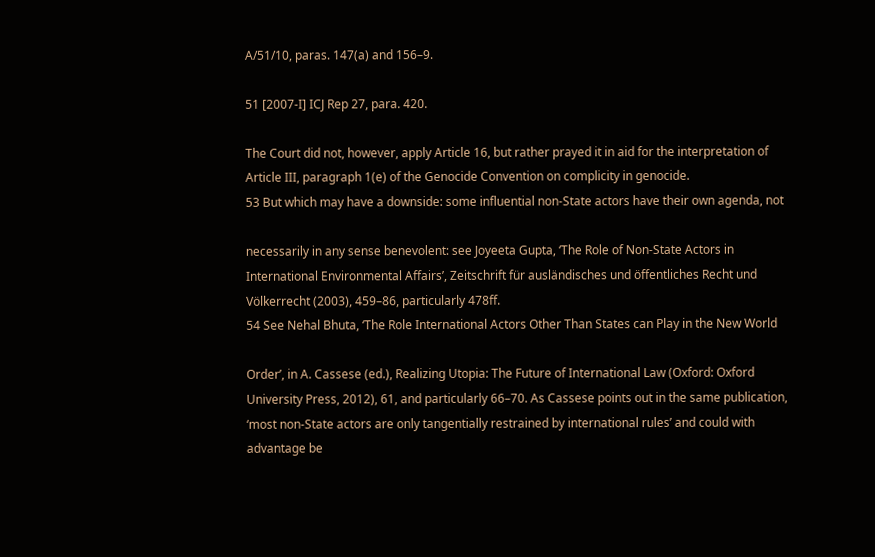A/51/10, paras. 147(a) and 156–9.

51 [2007-I] ICJ Rep 27, para. 420.

The Court did not, however, apply Article 16, but rather prayed it in aid for the interpretation of
Article III, paragraph 1(e) of the Genocide Convention on complicity in genocide.
53 But which may have a downside: some influential non-State actors have their own agenda, not

necessarily in any sense benevolent: see Joyeeta Gupta, ‘The Role of Non-State Actors in
International Environmental Affairs’, Zeitschrift für ausländisches und öffentliches Recht und
Völkerrecht (2003), 459–86, particularly 478ff.
54 See Nehal Bhuta, ‘The Role International Actors Other Than States can Play in the New World

Order’, in A. Cassese (ed.), Realizing Utopia: The Future of International Law (Oxford: Oxford
University Press, 2012), 61, and particularly 66–70. As Cassese points out in the same publication,
‘most non-State actors are only tangentially restrained by international rules’ and could with
advantage be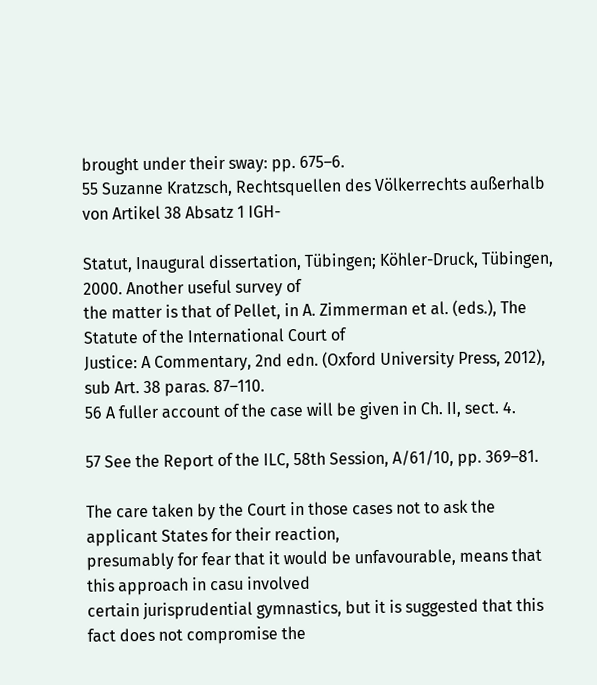brought under their sway: pp. 675–6.
55 Suzanne Kratzsch, Rechtsquellen des Völkerrechts außerhalb von Artikel 38 Absatz 1 IGH-

Statut, Inaugural dissertation, Tübingen; Köhler-Druck, Tübingen, 2000. Another useful survey of
the matter is that of Pellet, in A. Zimmerman et al. (eds.), The Statute of the International Court of
Justice: A Commentary, 2nd edn. (Oxford University Press, 2012), sub Art. 38 paras. 87–110.
56 A fuller account of the case will be given in Ch. II, sect. 4.

57 See the Report of the ILC, 58th Session, A/61/10, pp. 369–81.

The care taken by the Court in those cases not to ask the applicant States for their reaction,
presumably for fear that it would be unfavourable, means that this approach in casu involved
certain jurisprudential gymnastics, but it is suggested that this fact does not compromise the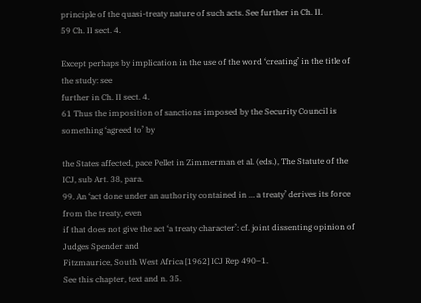principle of the quasi-treaty nature of such acts. See further in Ch. II.
59 Ch. II sect. 4.

Except perhaps by implication in the use of the word ‘creating’ in the title of the study: see
further in Ch. II sect. 4.
61 Thus the imposition of sanctions imposed by the Security Council is something ‘agreed to’ by

the States affected, pace Pellet in Zimmerman et al. (eds.), The Statute of the ICJ, sub Art. 38, para.
99. An ‘act done under an authority contained in … a treaty’ derives its force from the treaty, even
if that does not give the act ‘a treaty character’: cf. joint dissenting opinion of Judges Spender and
Fitzmaurice, South West Africa [1962] ICJ Rep 490–1.
See this chapter, text and n. 35.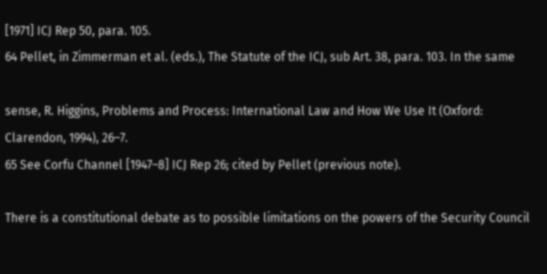[1971] ICJ Rep 50, para. 105.
64 Pellet, in Zimmerman et al. (eds.), The Statute of the ICJ, sub Art. 38, para. 103. In the same

sense, R. Higgins, Problems and Process: International Law and How We Use It (Oxford:
Clarendon, 1994), 26–7.
65 See Corfu Channel [1947–8] ICJ Rep 26; cited by Pellet (previous note).

There is a constitutional debate as to possible limitations on the powers of the Security Council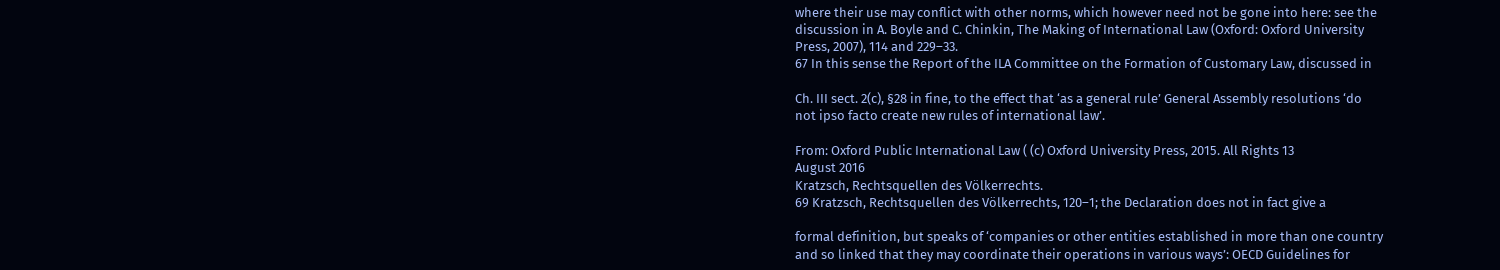where their use may conflict with other norms, which however need not be gone into here: see the
discussion in A. Boyle and C. Chinkin, The Making of International Law (Oxford: Oxford University
Press, 2007), 114 and 229–33.
67 In this sense the Report of the ILA Committee on the Formation of Customary Law, discussed in

Ch. III sect. 2(c), §28 in fine, to the effect that ‘as a general rule’ General Assembly resolutions ‘do
not ipso facto create new rules of international law’.

From: Oxford Public International Law ( (c) Oxford University Press, 2015. All Rights 13
August 2016
Kratzsch, Rechtsquellen des Völkerrechts.
69 Kratzsch, Rechtsquellen des Völkerrechts, 120–1; the Declaration does not in fact give a

formal definition, but speaks of ‘companies or other entities established in more than one country
and so linked that they may coordinate their operations in various ways’: OECD Guidelines for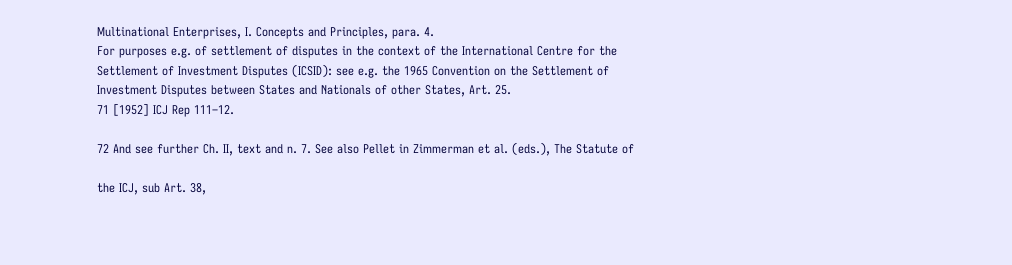Multinational Enterprises, I. Concepts and Principles, para. 4.
For purposes e.g. of settlement of disputes in the context of the International Centre for the
Settlement of Investment Disputes (ICSID): see e.g. the 1965 Convention on the Settlement of
Investment Disputes between States and Nationals of other States, Art. 25.
71 [1952] ICJ Rep 111–12.

72 And see further Ch. II, text and n. 7. See also Pellet in Zimmerman et al. (eds.), The Statute of

the ICJ, sub Art. 38,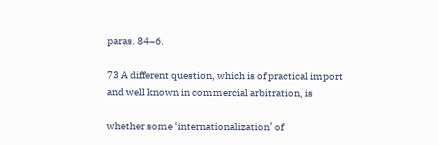paras. 84–6.

73 A different question, which is of practical import and well known in commercial arbitration, is

whether some ‘internationalization’ of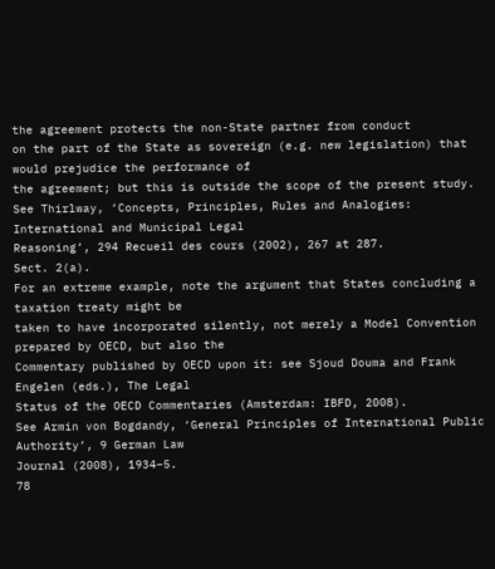the agreement protects the non-State partner from conduct
on the part of the State as sovereign (e.g. new legislation) that would prejudice the performance of
the agreement; but this is outside the scope of the present study.
See Thirlway, ‘Concepts, Principles, Rules and Analogies: International and Municipal Legal
Reasoning’, 294 Recueil des cours (2002), 267 at 287.
Sect. 2(a).
For an extreme example, note the argument that States concluding a taxation treaty might be
taken to have incorporated silently, not merely a Model Convention prepared by OECD, but also the
Commentary published by OECD upon it: see Sjoud Douma and Frank Engelen (eds.), The Legal
Status of the OECD Commentaries (Amsterdam: IBFD, 2008).
See Armin von Bogdandy, ‘General Principles of International Public Authority’, 9 German Law
Journal (2008), 1934–5.
78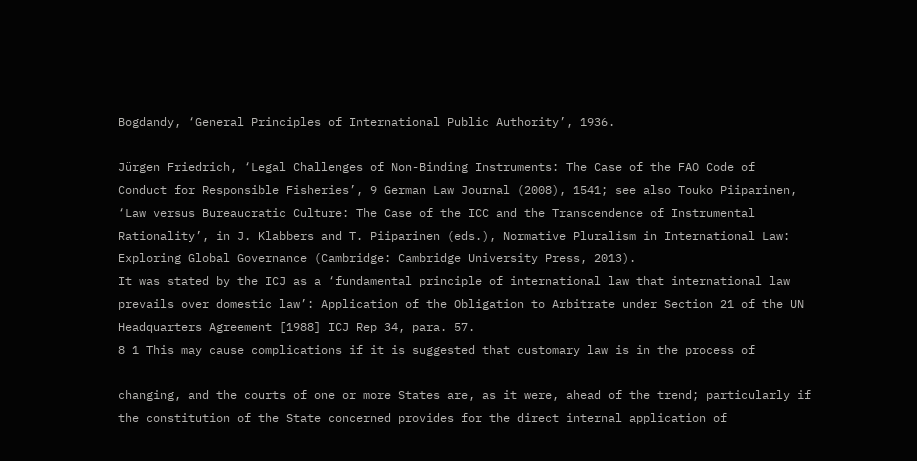Bogdandy, ‘General Principles of International Public Authority’, 1936.

Jürgen Friedrich, ‘Legal Challenges of Non-Binding Instruments: The Case of the FAO Code of
Conduct for Responsible Fisheries’, 9 German Law Journal (2008), 1541; see also Touko Piiparinen,
‘Law versus Bureaucratic Culture: The Case of the ICC and the Transcendence of Instrumental
Rationality’, in J. Klabbers and T. Piiparinen (eds.), Normative Pluralism in International Law:
Exploring Global Governance (Cambridge: Cambridge University Press, 2013).
It was stated by the ICJ as a ‘fundamental principle of international law that international law
prevails over domestic law’: Application of the Obligation to Arbitrate under Section 21 of the UN
Headquarters Agreement [1988] ICJ Rep 34, para. 57.
8 1 This may cause complications if it is suggested that customary law is in the process of

changing, and the courts of one or more States are, as it were, ahead of the trend; particularly if
the constitution of the State concerned provides for the direct internal application of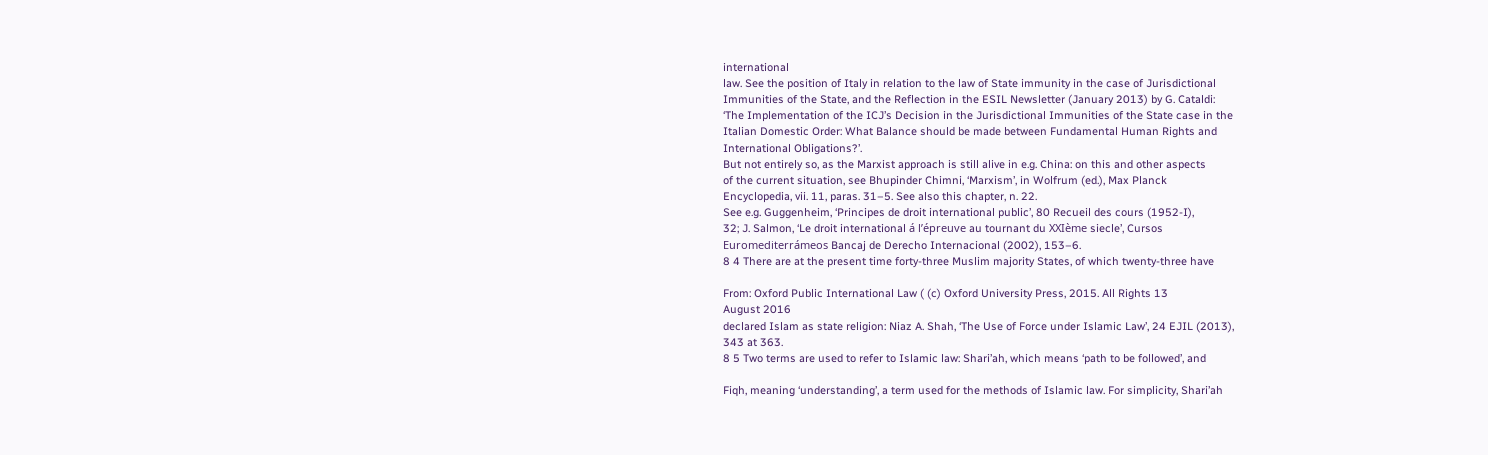international
law. See the position of Italy in relation to the law of State immunity in the case of Jurisdictional
Immunities of the State, and the Reflection in the ESIL Newsletter (January 2013) by G. Cataldi:
‘The Implementation of the ICJ’s Decision in the Jurisdictional Immunities of the State case in the
Italian Domestic Order: What Balance should be made between Fundamental Human Rights and
International Obligations?’.
But not entirely so, as the Marxist approach is still alive in e.g. China: on this and other aspects
of the current situation, see Bhupinder Chimni, ‘Marxism’, in Wolfrum (ed.), Max Planck
Encyclopedia, vii. 11, paras. 31–5. See also this chapter, n. 22.
See e.g. Guggenheim, ‘Principes de droit international public’, 80 Recueil des cours (1952-I),
32; J. Salmon, ‘Le droit international á l’épreuve au tournant du XXIème siecle’, Cursos
Euromediterrámeos Bancaj de Derecho Internacional (2002), 153–6.
8 4 There are at the present time forty-three Muslim majority States, of which twenty-three have

From: Oxford Public International Law ( (c) Oxford University Press, 2015. All Rights 13
August 2016
declared Islam as state religion: Niaz A. Shah, ‘The Use of Force under Islamic Law’, 24 EJIL (2013),
343 at 363.
8 5 Two terms are used to refer to Islamic law: Shari’ah, which means ‘path to be followed’, and

Fiqh, meaning ‘understanding’, a term used for the methods of Islamic law. For simplicity, Shari’ah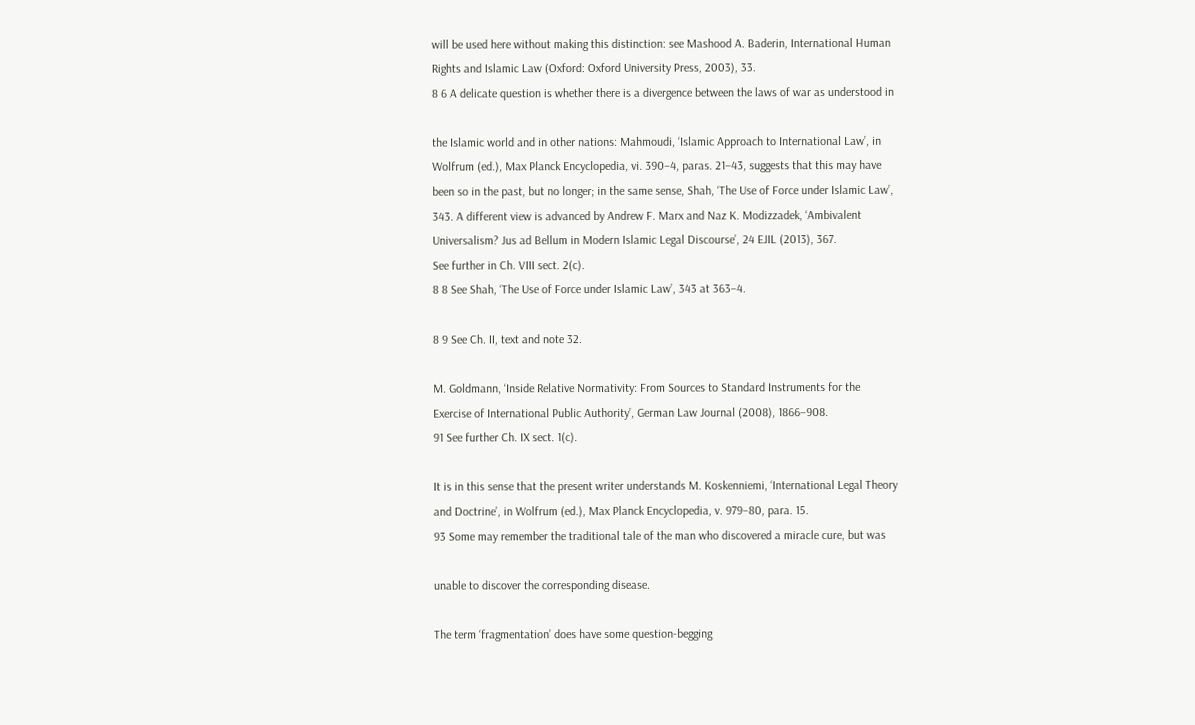will be used here without making this distinction: see Mashood A. Baderin, International Human
Rights and Islamic Law (Oxford: Oxford University Press, 2003), 33.
8 6 A delicate question is whether there is a divergence between the laws of war as understood in

the Islamic world and in other nations: Mahmoudi, ‘Islamic Approach to International Law’, in
Wolfrum (ed.), Max Planck Encyclopedia, vi. 390–4, paras. 21–43, suggests that this may have
been so in the past, but no longer; in the same sense, Shah, ‘The Use of Force under Islamic Law’,
343. A different view is advanced by Andrew F. Marx and Naz K. Modizzadek, ‘Ambivalent
Universalism? Jus ad Bellum in Modern Islamic Legal Discourse’, 24 EJIL (2013), 367.
See further in Ch. VIII sect. 2(c).
8 8 See Shah, ‘The Use of Force under Islamic Law’, 343 at 363–4.

8 9 See Ch. II, text and note 32.

M. Goldmann, ‘Inside Relative Normativity: From Sources to Standard Instruments for the
Exercise of International Public Authority’, German Law Journal (2008), 1866–908.
91 See further Ch. IX sect. 1(c).

It is in this sense that the present writer understands M. Koskenniemi, ‘International Legal Theory
and Doctrine’, in Wolfrum (ed.), Max Planck Encyclopedia, v. 979–80, para. 15.
93 Some may remember the traditional tale of the man who discovered a miracle cure, but was

unable to discover the corresponding disease.

The term ‘fragmentation’ does have some question-begging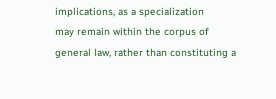implications, as a specialization
may remain within the corpus of general law, rather than constituting a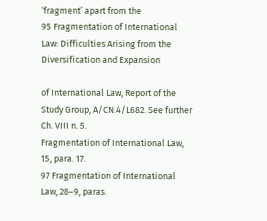‘fragment’ apart from the
95 Fragmentation of International Law: Difficulties Arising from the Diversification and Expansion

of International Law, Report of the Study Group, A/CN.4/L682. See further Ch. VIII n. 5.
Fragmentation of International Law, 15, para. 17.
97 Fragmentation of International Law, 28–9, paras.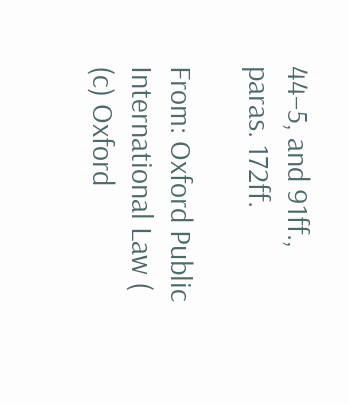44–5, and 91ff., paras. 172ff.

From: Oxford Public International Law ( (c) Oxford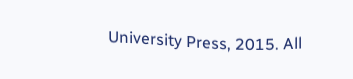University Press, 2015. All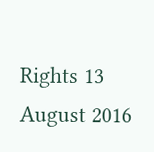Rights 13
August 2016